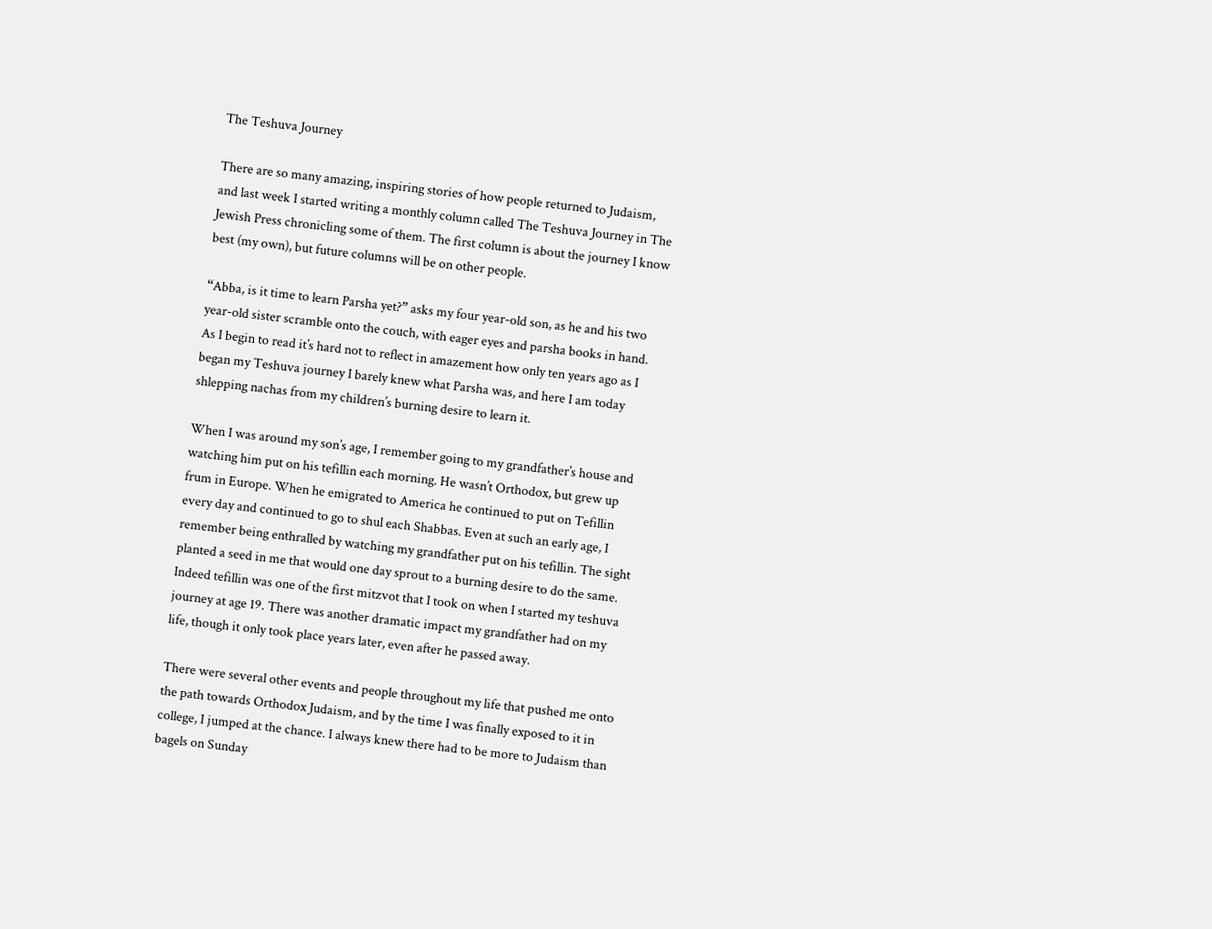The Teshuva Journey

There are so many amazing, inspiring stories of how people returned to Judaism, and last week I started writing a monthly column called The Teshuva Journey in The Jewish Press chronicling some of them. The first column is about the journey I know best (my own), but future columns will be on other people.

“Abba, is it time to learn Parsha yet?” asks my four year-old son, as he and his two year-old sister scramble onto the couch, with eager eyes and parsha books in hand. As I begin to read it’s hard not to reflect in amazement how only ten years ago as I began my Teshuva journey I barely knew what Parsha was, and here I am today shlepping nachas from my children’s burning desire to learn it.

When I was around my son’s age, I remember going to my grandfather’s house and watching him put on his tefillin each morning. He wasn’t Orthodox, but grew up frum in Europe. When he emigrated to America he continued to put on Tefillin every day and continued to go to shul each Shabbas. Even at such an early age, I remember being enthralled by watching my grandfather put on his tefillin. The sight planted a seed in me that would one day sprout to a burning desire to do the same. Indeed tefillin was one of the first mitzvot that I took on when I started my teshuva journey at age 19. There was another dramatic impact my grandfather had on my life, though it only took place years later, even after he passed away.

There were several other events and people throughout my life that pushed me onto the path towards Orthodox Judaism, and by the time I was finally exposed to it in college, I jumped at the chance. I always knew there had to be more to Judaism than bagels on Sunday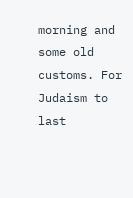morning and some old customs. For Judaism to last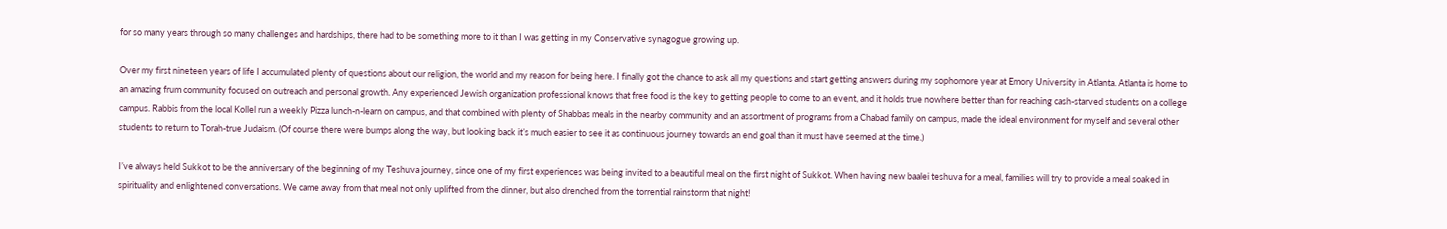for so many years through so many challenges and hardships, there had to be something more to it than I was getting in my Conservative synagogue growing up.

Over my first nineteen years of life I accumulated plenty of questions about our religion, the world and my reason for being here. I finally got the chance to ask all my questions and start getting answers during my sophomore year at Emory University in Atlanta. Atlanta is home to an amazing frum community focused on outreach and personal growth. Any experienced Jewish organization professional knows that free food is the key to getting people to come to an event, and it holds true nowhere better than for reaching cash-starved students on a college campus. Rabbis from the local Kollel run a weekly Pizza lunch-n-learn on campus, and that combined with plenty of Shabbas meals in the nearby community and an assortment of programs from a Chabad family on campus, made the ideal environment for myself and several other students to return to Torah-true Judaism. (Of course there were bumps along the way, but looking back it’s much easier to see it as continuous journey towards an end goal than it must have seemed at the time.)

I’ve always held Sukkot to be the anniversary of the beginning of my Teshuva journey, since one of my first experiences was being invited to a beautiful meal on the first night of Sukkot. When having new baalei teshuva for a meal, families will try to provide a meal soaked in spirituality and enlightened conversations. We came away from that meal not only uplifted from the dinner, but also drenched from the torrential rainstorm that night!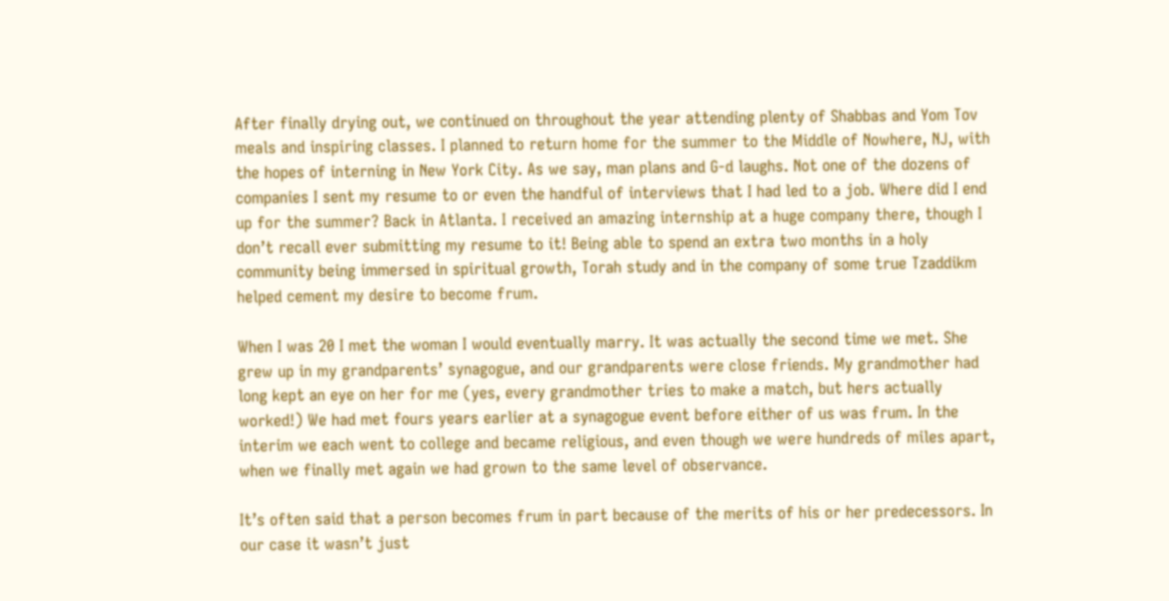After finally drying out, we continued on throughout the year attending plenty of Shabbas and Yom Tov meals and inspiring classes. I planned to return home for the summer to the Middle of Nowhere, NJ, with the hopes of interning in New York City. As we say, man plans and G-d laughs. Not one of the dozens of companies I sent my resume to or even the handful of interviews that I had led to a job. Where did I end up for the summer? Back in Atlanta. I received an amazing internship at a huge company there, though I don’t recall ever submitting my resume to it! Being able to spend an extra two months in a holy community being immersed in spiritual growth, Torah study and in the company of some true Tzaddikm helped cement my desire to become frum.

When I was 20 I met the woman I would eventually marry. It was actually the second time we met. She grew up in my grandparents’ synagogue, and our grandparents were close friends. My grandmother had long kept an eye on her for me (yes, every grandmother tries to make a match, but hers actually worked!) We had met fours years earlier at a synagogue event before either of us was frum. In the interim we each went to college and became religious, and even though we were hundreds of miles apart, when we finally met again we had grown to the same level of observance.

It’s often said that a person becomes frum in part because of the merits of his or her predecessors. In our case it wasn’t just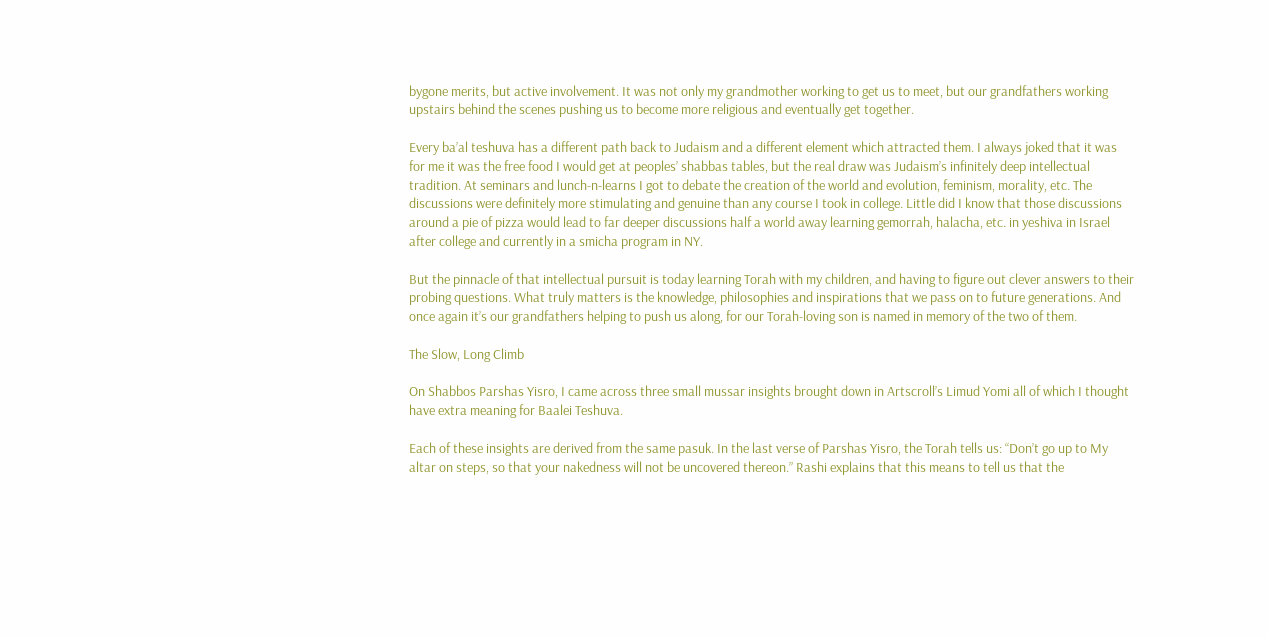bygone merits, but active involvement. It was not only my grandmother working to get us to meet, but our grandfathers working upstairs behind the scenes pushing us to become more religious and eventually get together.

Every ba’al teshuva has a different path back to Judaism and a different element which attracted them. I always joked that it was for me it was the free food I would get at peoples’ shabbas tables, but the real draw was Judaism’s infinitely deep intellectual tradition. At seminars and lunch-n-learns I got to debate the creation of the world and evolution, feminism, morality, etc. The discussions were definitely more stimulating and genuine than any course I took in college. Little did I know that those discussions around a pie of pizza would lead to far deeper discussions half a world away learning gemorrah, halacha, etc. in yeshiva in Israel after college and currently in a smicha program in NY.

But the pinnacle of that intellectual pursuit is today learning Torah with my children, and having to figure out clever answers to their probing questions. What truly matters is the knowledge, philosophies and inspirations that we pass on to future generations. And once again it’s our grandfathers helping to push us along, for our Torah-loving son is named in memory of the two of them.

The Slow, Long Climb

On Shabbos Parshas Yisro, I came across three small mussar insights brought down in Artscroll’s Limud Yomi all of which I thought have extra meaning for Baalei Teshuva.

Each of these insights are derived from the same pasuk. In the last verse of Parshas Yisro, the Torah tells us: “Don’t go up to My altar on steps, so that your nakedness will not be uncovered thereon.” Rashi explains that this means to tell us that the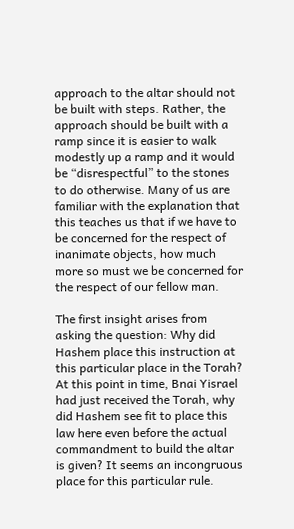approach to the altar should not be built with steps. Rather, the approach should be built with a ramp since it is easier to walk modestly up a ramp and it would be “disrespectful” to the stones to do otherwise. Many of us are familiar with the explanation that this teaches us that if we have to be concerned for the respect of inanimate objects, how much more so must we be concerned for the respect of our fellow man.

The first insight arises from asking the question: Why did Hashem place this instruction at this particular place in the Torah? At this point in time, Bnai Yisrael had just received the Torah, why did Hashem see fit to place this law here even before the actual commandment to build the altar is given? It seems an incongruous place for this particular rule.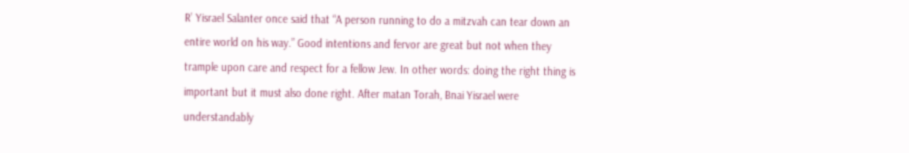R’ Yisrael Salanter once said that “A person running to do a mitzvah can tear down an entire world on his way.” Good intentions and fervor are great but not when they trample upon care and respect for a fellow Jew. In other words: doing the right thing is important but it must also done right. After matan Torah, Bnai Yisrael were understandably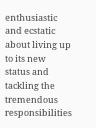enthusiastic and ecstatic about living up to its new status and tackling the tremendous responsibilities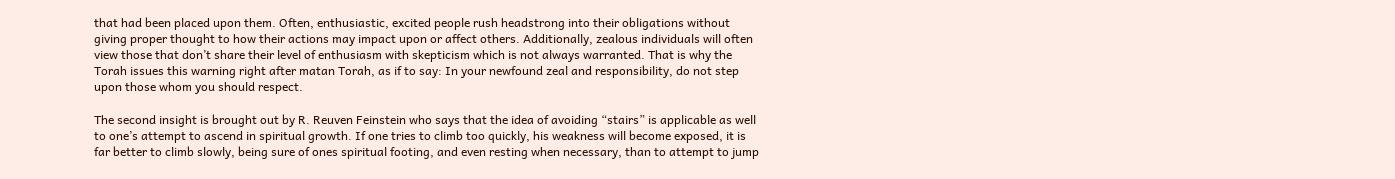that had been placed upon them. Often, enthusiastic, excited people rush headstrong into their obligations without giving proper thought to how their actions may impact upon or affect others. Additionally, zealous individuals will often view those that don’t share their level of enthusiasm with skepticism which is not always warranted. That is why the Torah issues this warning right after matan Torah, as if to say: In your newfound zeal and responsibility, do not step upon those whom you should respect.

The second insight is brought out by R. Reuven Feinstein who says that the idea of avoiding “stairs” is applicable as well to one’s attempt to ascend in spiritual growth. If one tries to climb too quickly, his weakness will become exposed, it is far better to climb slowly, being sure of ones spiritual footing, and even resting when necessary, than to attempt to jump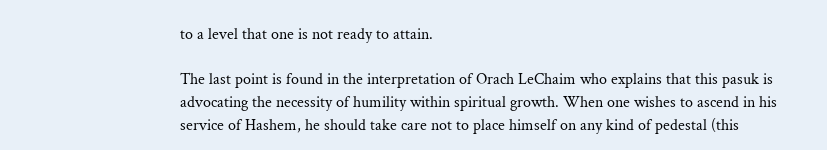to a level that one is not ready to attain.

The last point is found in the interpretation of Orach LeChaim who explains that this pasuk is advocating the necessity of humility within spiritual growth. When one wishes to ascend in his service of Hashem, he should take care not to place himself on any kind of pedestal (this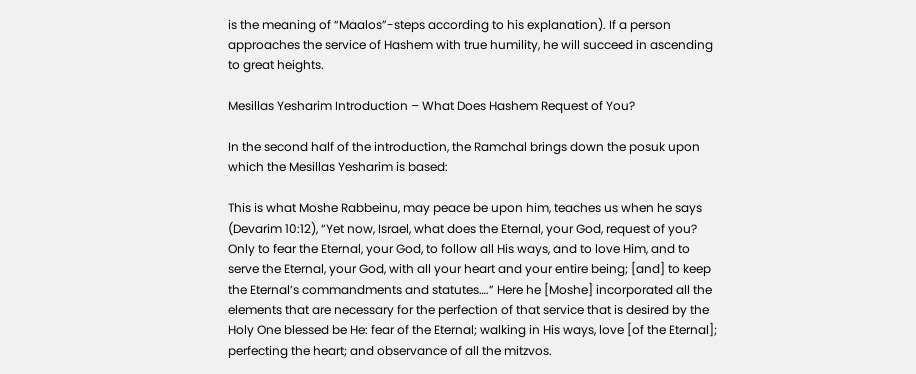is the meaning of “Maalos”-steps according to his explanation). If a person approaches the service of Hashem with true humility, he will succeed in ascending to great heights.

Mesillas Yesharim Introduction – What Does Hashem Request of You?

In the second half of the introduction, the Ramchal brings down the posuk upon which the Mesillas Yesharim is based:

This is what Moshe Rabbeinu, may peace be upon him, teaches us when he says (Devarim 10:12), “Yet now, Israel, what does the Eternal, your God, request of you? Only to fear the Eternal, your God, to follow all His ways, and to love Him, and to serve the Eternal, your God, with all your heart and your entire being; [and] to keep the Eternal’s commandments and statutes….” Here he [Moshe] incorporated all the elements that are necessary for the perfection of that service that is desired by the Holy One blessed be He: fear of the Eternal; walking in His ways, love [of the Eternal]; perfecting the heart; and observance of all the mitzvos.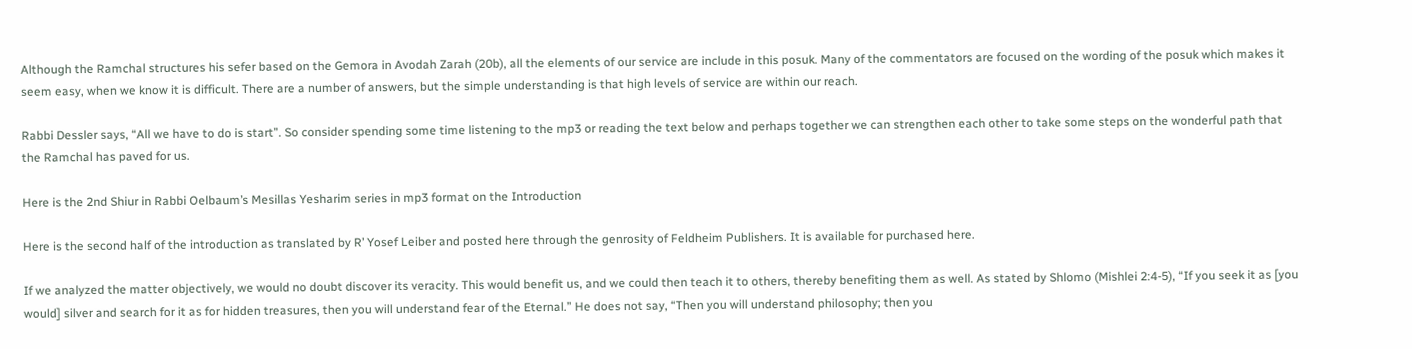Although the Ramchal structures his sefer based on the Gemora in Avodah Zarah (20b), all the elements of our service are include in this posuk. Many of the commentators are focused on the wording of the posuk which makes it seem easy, when we know it is difficult. There are a number of answers, but the simple understanding is that high levels of service are within our reach.

Rabbi Dessler says, “All we have to do is start”. So consider spending some time listening to the mp3 or reading the text below and perhaps together we can strengthen each other to take some steps on the wonderful path that the Ramchal has paved for us.

Here is the 2nd Shiur in Rabbi Oelbaum’s Mesillas Yesharim series in mp3 format on the Introduction

Here is the second half of the introduction as translated by R’ Yosef Leiber and posted here through the genrosity of Feldheim Publishers. It is available for purchased here.

If we analyzed the matter objectively, we would no doubt discover its veracity. This would benefit us, and we could then teach it to others, thereby benefiting them as well. As stated by Shlomo (Mishlei 2:4-5), “If you seek it as [you would] silver and search for it as for hidden treasures, then you will understand fear of the Eternal.” He does not say, “Then you will understand philosophy; then you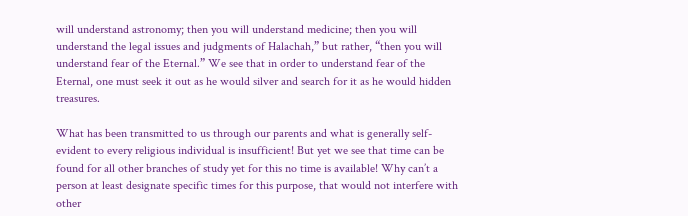will understand astronomy; then you will understand medicine; then you will understand the legal issues and judgments of Halachah,” but rather, “then you will understand fear of the Eternal.” We see that in order to understand fear of the Eternal, one must seek it out as he would silver and search for it as he would hidden treasures.

What has been transmitted to us through our parents and what is generally self-evident to every religious individual is insufficient! But yet we see that time can be found for all other branches of study yet for this no time is available! Why can’t a person at least designate specific times for this purpose, that would not interfere with other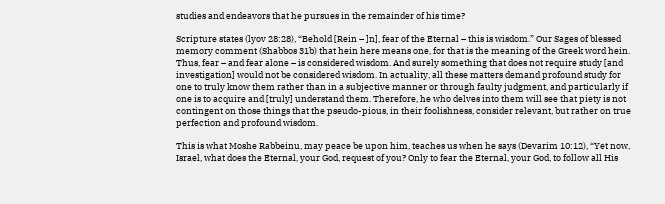studies and endeavors that he pursues in the remainder of his time?

Scripture states (lyov 28:28), “Behold [Rein – ]n], fear of the Eternal – this is wisdom.” Our Sages of blessed memory comment (Shabbos 31b) that hein here means one, for that is the meaning of the Greek word hein. Thus, fear – and fear alone – is considered wisdom. And surely something that does not require study [and investigation] would not be considered wisdom. In actuality, all these matters demand profound study for one to truly know them rather than in a subjective manner or through faulty judgment, and particularly if one is to acquire and [truly] understand them. Therefore, he who delves into them will see that piety is not contingent on those things that the pseudo-pious, in their foolishness, consider relevant, but rather on true perfection and profound wisdom.

This is what Moshe Rabbeinu, may peace be upon him, teaches us when he says (Devarim 10:12), “Yet now, Israel, what does the Eternal, your God, request of you? Only to fear the Eternal, your God, to follow all His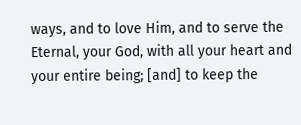ways, and to love Him, and to serve the Eternal, your God, with all your heart and your entire being; [and] to keep the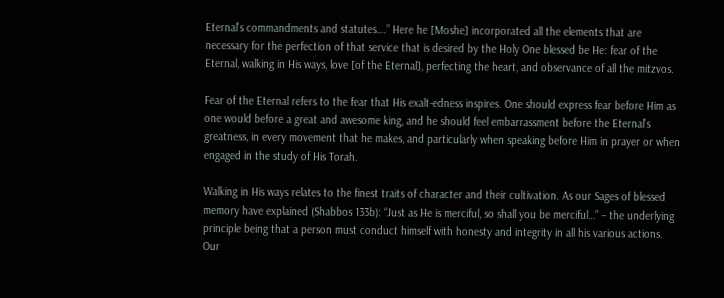Eternal’s commandments and statutes….” Here he [Moshe] incorporated all the elements that are necessary for the perfection of that service that is desired by the Holy One blessed be He: fear of the Eternal, walking in His ways, love [of the Eternal], perfecting the heart, and observance of all the mitzvos.

Fear of the Eternal refers to the fear that His exalt-edness inspires. One should express fear before Him as one would before a great and awesome king, and he should feel embarrassment before the Eternal’s greatness, in every movement that he makes, and particularly when speaking before Him in prayer or when engaged in the study of His Torah.

Walking in His ways relates to the finest traits of character and their cultivation. As our Sages of blessed memory have explained (Shabbos 133b): “Just as He is merciful, so shall you be merciful…” – the underlying principle being that a person must conduct himself with honesty and integrity in all his various actions. Our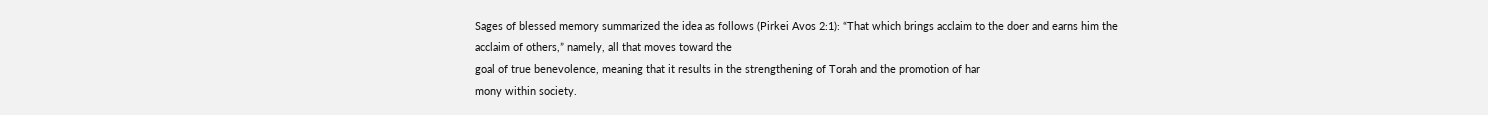Sages of blessed memory summarized the idea as follows (Pirkei Avos 2:1): “That which brings acclaim to the doer and earns him the acclaim of others,” namely, all that moves toward the
goal of true benevolence, meaning that it results in the strengthening of Torah and the promotion of har
mony within society.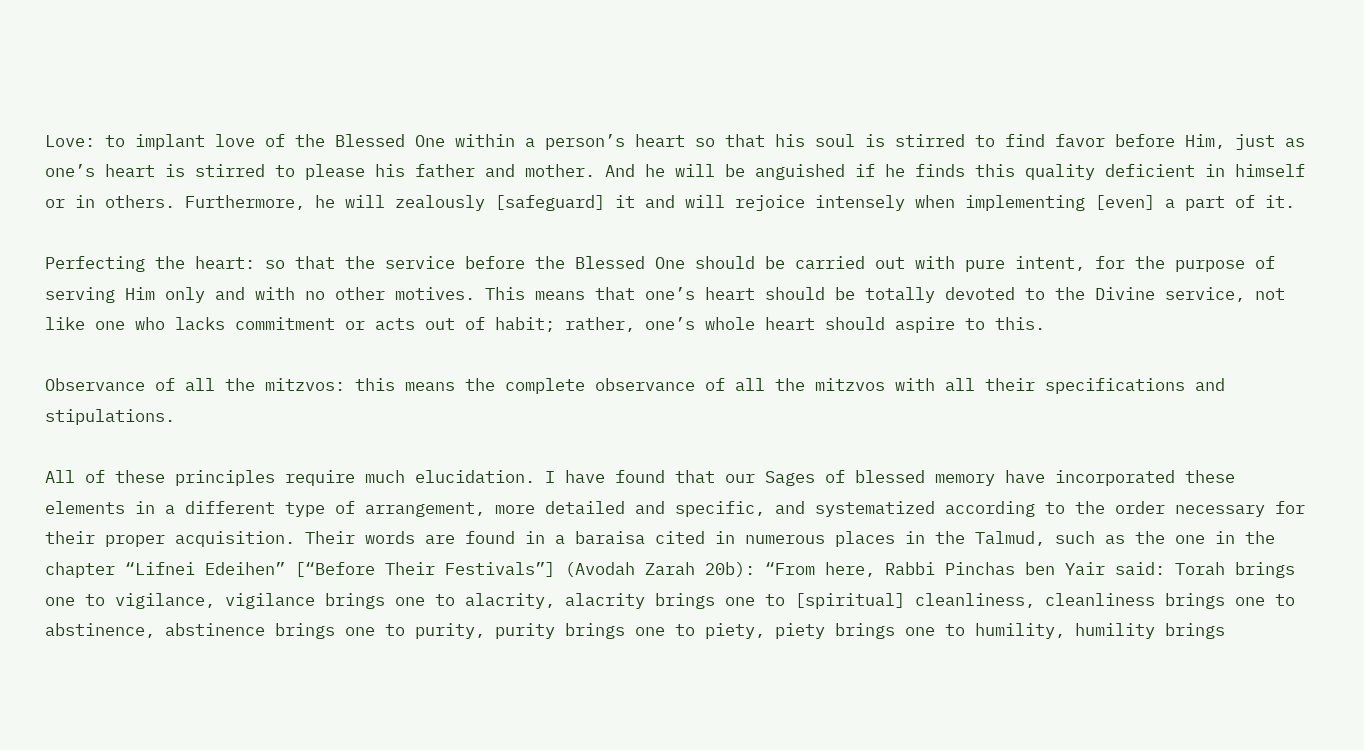Love: to implant love of the Blessed One within a person’s heart so that his soul is stirred to find favor before Him, just as one’s heart is stirred to please his father and mother. And he will be anguished if he finds this quality deficient in himself or in others. Furthermore, he will zealously [safeguard] it and will rejoice intensely when implementing [even] a part of it.

Perfecting the heart: so that the service before the Blessed One should be carried out with pure intent, for the purpose of serving Him only and with no other motives. This means that one’s heart should be totally devoted to the Divine service, not like one who lacks commitment or acts out of habit; rather, one’s whole heart should aspire to this.

Observance of all the mitzvos: this means the complete observance of all the mitzvos with all their specifications and stipulations.

All of these principles require much elucidation. I have found that our Sages of blessed memory have incorporated these elements in a different type of arrangement, more detailed and specific, and systematized according to the order necessary for their proper acquisition. Their words are found in a baraisa cited in numerous places in the Talmud, such as the one in the chapter “Lifnei Edeihen” [“Before Their Festivals”] (Avodah Zarah 20b): “From here, Rabbi Pinchas ben Yair said: Torah brings one to vigilance, vigilance brings one to alacrity, alacrity brings one to [spiritual] cleanliness, cleanliness brings one to abstinence, abstinence brings one to purity, purity brings one to piety, piety brings one to humility, humility brings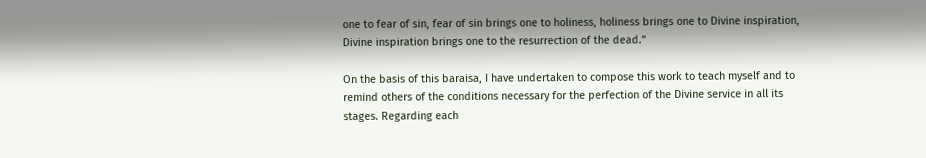one to fear of sin, fear of sin brings one to holiness, holiness brings one to Divine inspiration, Divine inspiration brings one to the resurrection of the dead.”

On the basis of this baraisa, I have undertaken to compose this work to teach myself and to remind others of the conditions necessary for the perfection of the Divine service in all its stages. Regarding each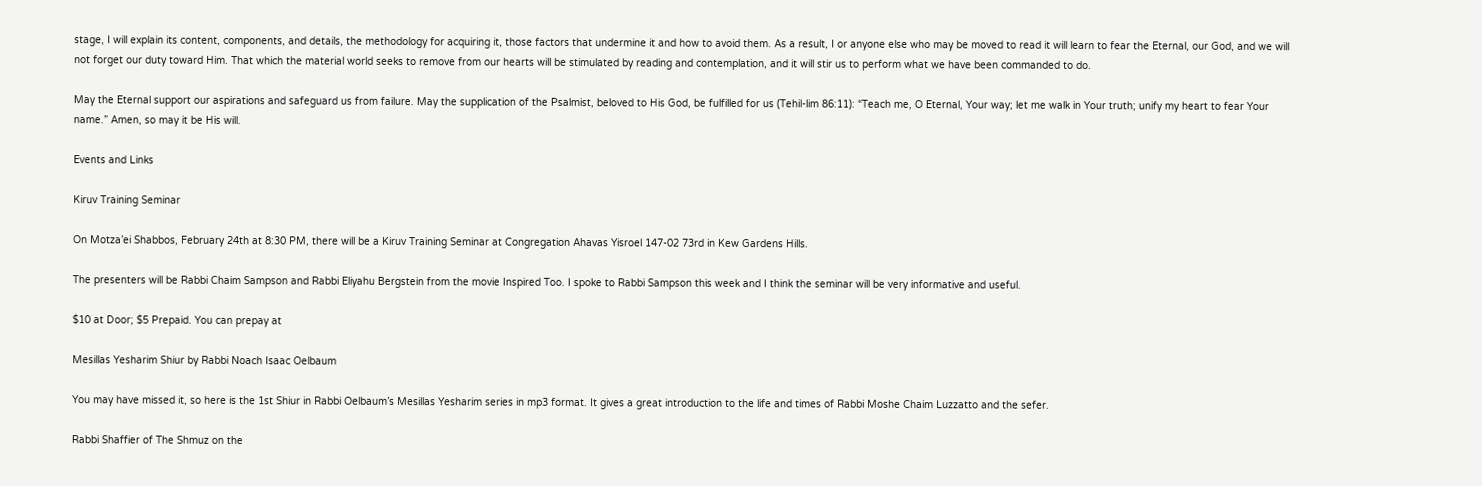stage, I will explain its content, components, and details, the methodology for acquiring it, those factors that undermine it and how to avoid them. As a result, I or anyone else who may be moved to read it will learn to fear the Eternal, our God, and we will not forget our duty toward Him. That which the material world seeks to remove from our hearts will be stimulated by reading and contemplation, and it will stir us to perform what we have been commanded to do.

May the Eternal support our aspirations and safeguard us from failure. May the supplication of the Psalmist, beloved to His God, be fulfilled for us (Tehil-lim 86:11): “Teach me, O Eternal, Your way; let me walk in Your truth; unify my heart to fear Your name.” Amen, so may it be His will.

Events and Links

Kiruv Training Seminar

On Motza’ei Shabbos, February 24th at 8:30 PM, there will be a Kiruv Training Seminar at Congregation Ahavas Yisroel 147-02 73rd in Kew Gardens Hills.

The presenters will be Rabbi Chaim Sampson and Rabbi Eliyahu Bergstein from the movie Inspired Too. I spoke to Rabbi Sampson this week and I think the seminar will be very informative and useful.

$10 at Door; $5 Prepaid. You can prepay at

Mesillas Yesharim Shiur by Rabbi Noach Isaac Oelbaum

You may have missed it, so here is the 1st Shiur in Rabbi Oelbaum’s Mesillas Yesharim series in mp3 format. It gives a great introduction to the life and times of Rabbi Moshe Chaim Luzzatto and the sefer.

Rabbi Shaffier of The Shmuz on the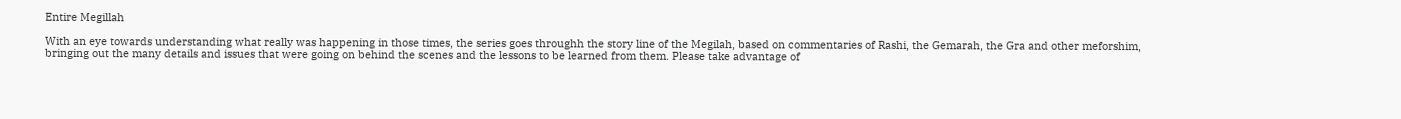Entire Megillah

With an eye towards understanding what really was happening in those times, the series goes throughh the story line of the Megilah, based on commentaries of Rashi, the Gemarah, the Gra and other meforshim, bringing out the many details and issues that were going on behind the scenes and the lessons to be learned from them. Please take advantage of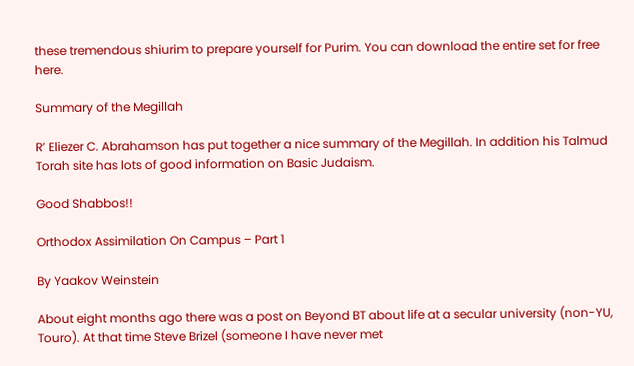these tremendous shiurim to prepare yourself for Purim. You can download the entire set for free here.

Summary of the Megillah

R’ Eliezer C. Abrahamson has put together a nice summary of the Megillah. In addition his Talmud Torah site has lots of good information on Basic Judaism.

Good Shabbos!!

Orthodox Assimilation On Campus – Part 1

By Yaakov Weinstein

About eight months ago there was a post on Beyond BT about life at a secular university (non-YU, Touro). At that time Steve Brizel (someone I have never met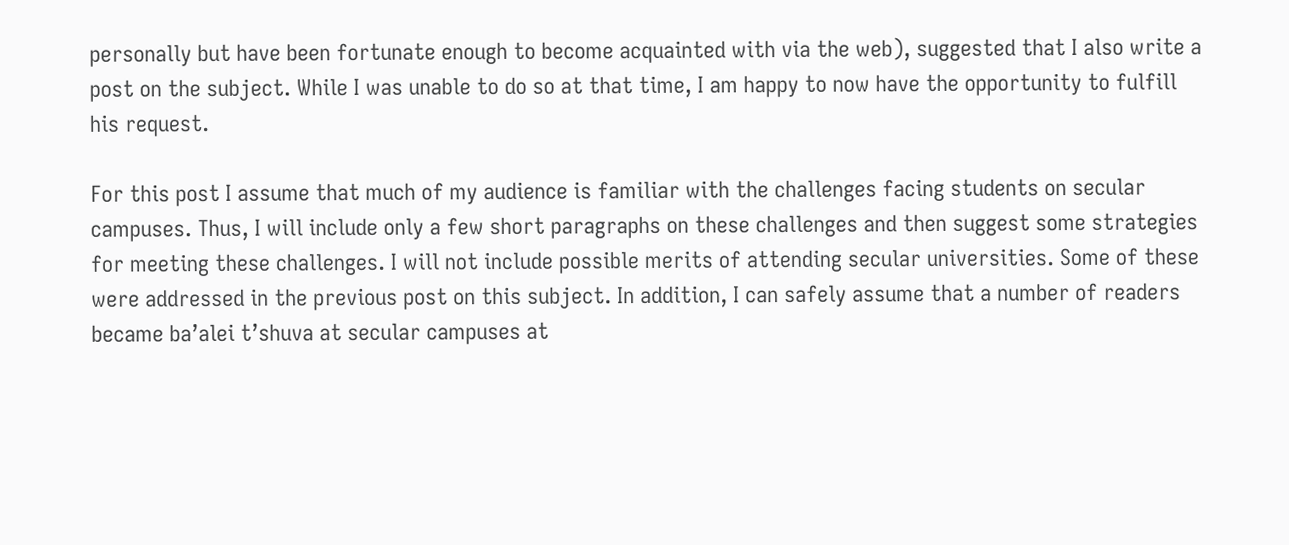personally but have been fortunate enough to become acquainted with via the web), suggested that I also write a post on the subject. While I was unable to do so at that time, I am happy to now have the opportunity to fulfill his request.

For this post I assume that much of my audience is familiar with the challenges facing students on secular campuses. Thus, I will include only a few short paragraphs on these challenges and then suggest some strategies for meeting these challenges. I will not include possible merits of attending secular universities. Some of these were addressed in the previous post on this subject. In addition, I can safely assume that a number of readers became ba’alei t’shuva at secular campuses at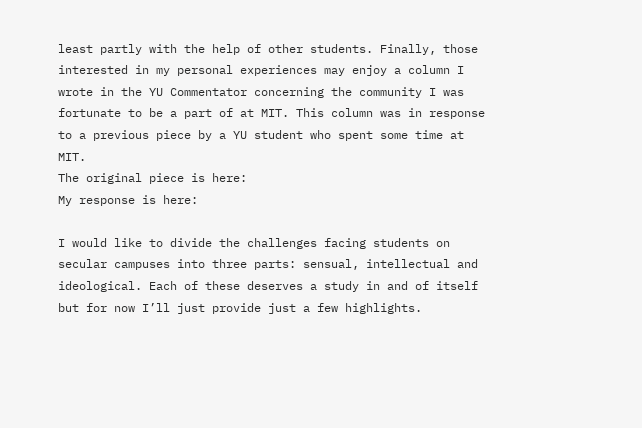least partly with the help of other students. Finally, those interested in my personal experiences may enjoy a column I wrote in the YU Commentator concerning the community I was fortunate to be a part of at MIT. This column was in response to a previous piece by a YU student who spent some time at MIT.
The original piece is here:
My response is here:

I would like to divide the challenges facing students on secular campuses into three parts: sensual, intellectual and ideological. Each of these deserves a study in and of itself but for now I’ll just provide just a few highlights.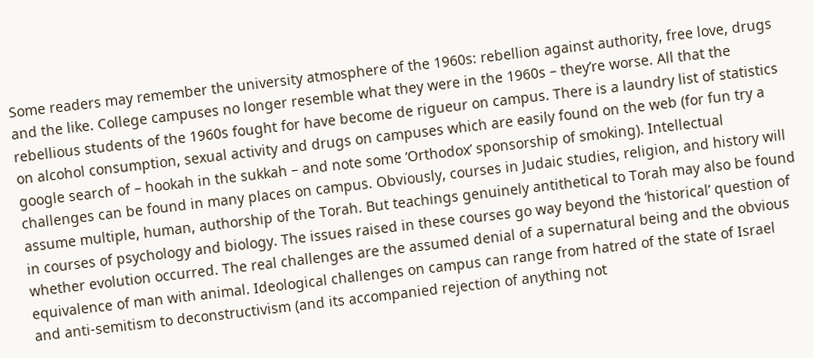Some readers may remember the university atmosphere of the 1960s: rebellion against authority, free love, drugs and the like. College campuses no longer resemble what they were in the 1960s – they’re worse. All that the rebellious students of the 1960s fought for have become de rigueur on campus. There is a laundry list of statistics on alcohol consumption, sexual activity and drugs on campuses which are easily found on the web (for fun try a google search of – hookah in the sukkah – and note some ‘Orthodox’ sponsorship of smoking). Intellectual challenges can be found in many places on campus. Obviously, courses in Judaic studies, religion, and history will assume multiple, human, authorship of the Torah. But teachings genuinely antithetical to Torah may also be found in courses of psychology and biology. The issues raised in these courses go way beyond the ‘historical’ question of whether evolution occurred. The real challenges are the assumed denial of a supernatural being and the obvious equivalence of man with animal. Ideological challenges on campus can range from hatred of the state of Israel and anti-semitism to deconstructivism (and its accompanied rejection of anything not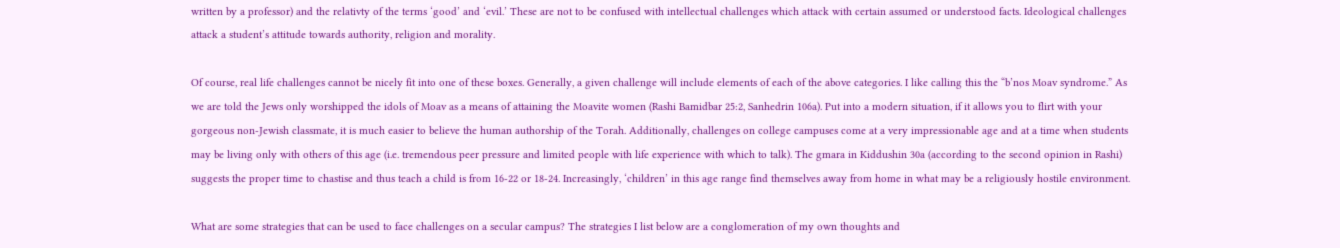written by a professor) and the relativty of the terms ‘good’ and ‘evil.’ These are not to be confused with intellectual challenges which attack with certain assumed or understood facts. Ideological challenges attack a student’s attitude towards authority, religion and morality.

Of course, real life challenges cannot be nicely fit into one of these boxes. Generally, a given challenge will include elements of each of the above categories. I like calling this the “b’nos Moav syndrome.” As we are told the Jews only worshipped the idols of Moav as a means of attaining the Moavite women (Rashi Bamidbar 25:2, Sanhedrin 106a). Put into a modern situation, if it allows you to flirt with your gorgeous non-Jewish classmate, it is much easier to believe the human authorship of the Torah. Additionally, challenges on college campuses come at a very impressionable age and at a time when students may be living only with others of this age (i.e. tremendous peer pressure and limited people with life experience with which to talk). The gmara in Kiddushin 30a (according to the second opinion in Rashi) suggests the proper time to chastise and thus teach a child is from 16-22 or 18-24. Increasingly, ‘children’ in this age range find themselves away from home in what may be a religiously hostile environment.

What are some strategies that can be used to face challenges on a secular campus? The strategies I list below are a conglomeration of my own thoughts and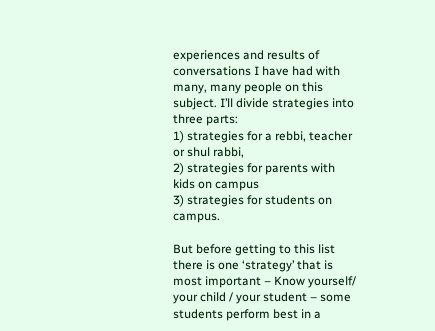experiences and results of conversations I have had with many, many people on this subject. I’ll divide strategies into three parts:
1) strategies for a rebbi, teacher or shul rabbi,
2) strategies for parents with kids on campus
3) strategies for students on campus.

But before getting to this list there is one ‘strategy’ that is most important – Know yourself/ your child / your student – some students perform best in a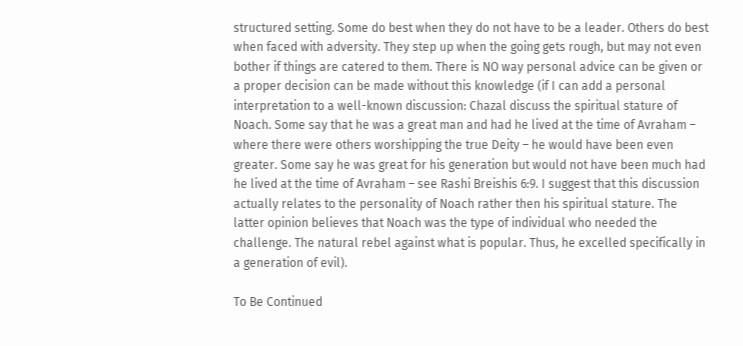structured setting. Some do best when they do not have to be a leader. Others do best when faced with adversity. They step up when the going gets rough, but may not even bother if things are catered to them. There is NO way personal advice can be given or a proper decision can be made without this knowledge (if I can add a personal interpretation to a well-known discussion: Chazal discuss the spiritual stature of Noach. Some say that he was a great man and had he lived at the time of Avraham – where there were others worshipping the true Deity – he would have been even greater. Some say he was great for his generation but would not have been much had he lived at the time of Avraham – see Rashi Breishis 6:9. I suggest that this discussion actually relates to the personality of Noach rather then his spiritual stature. The latter opinion believes that Noach was the type of individual who needed the challenge. The natural rebel against what is popular. Thus, he excelled specifically in a generation of evil).

To Be Continued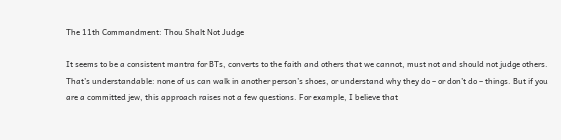The 11th Commandment: Thou Shalt Not Judge

It seems to be a consistent mantra for BTs, converts to the faith and others that we cannot, must not and should not judge others. That’s understandable: none of us can walk in another person’s shoes, or understand why they do – or don’t do – things. But if you are a committed jew, this approach raises not a few questions. For example, I believe that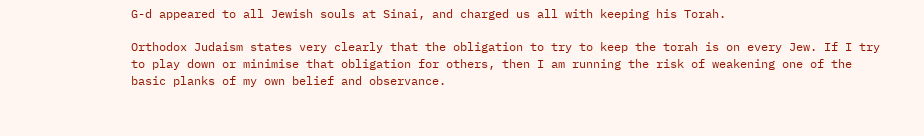G-d appeared to all Jewish souls at Sinai, and charged us all with keeping his Torah.

Orthodox Judaism states very clearly that the obligation to try to keep the torah is on every Jew. If I try to play down or minimise that obligation for others, then I am running the risk of weakening one of the basic planks of my own belief and observance.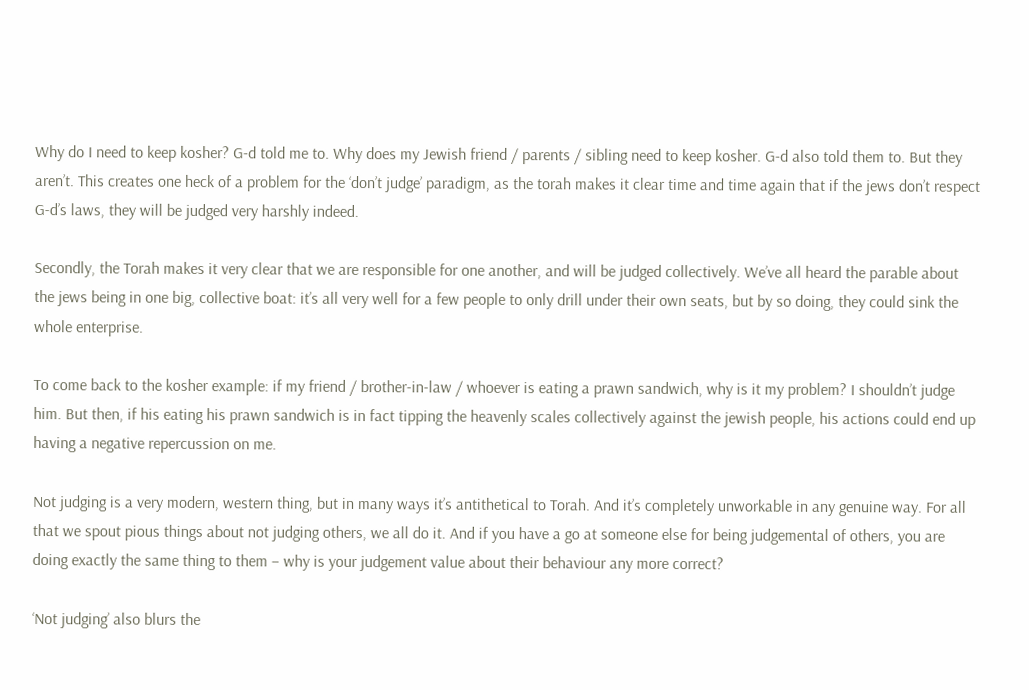Why do I need to keep kosher? G-d told me to. Why does my Jewish friend / parents / sibling need to keep kosher. G-d also told them to. But they aren’t. This creates one heck of a problem for the ‘don’t judge’ paradigm, as the torah makes it clear time and time again that if the jews don’t respect G-d’s laws, they will be judged very harshly indeed.

Secondly, the Torah makes it very clear that we are responsible for one another, and will be judged collectively. We’ve all heard the parable about the jews being in one big, collective boat: it’s all very well for a few people to only drill under their own seats, but by so doing, they could sink the whole enterprise.

To come back to the kosher example: if my friend / brother-in-law / whoever is eating a prawn sandwich, why is it my problem? I shouldn’t judge him. But then, if his eating his prawn sandwich is in fact tipping the heavenly scales collectively against the jewish people, his actions could end up having a negative repercussion on me.

Not judging is a very modern, western thing, but in many ways it’s antithetical to Torah. And it’s completely unworkable in any genuine way. For all that we spout pious things about not judging others, we all do it. And if you have a go at someone else for being judgemental of others, you are doing exactly the same thing to them – why is your judgement value about their behaviour any more correct?

‘Not judging’ also blurs the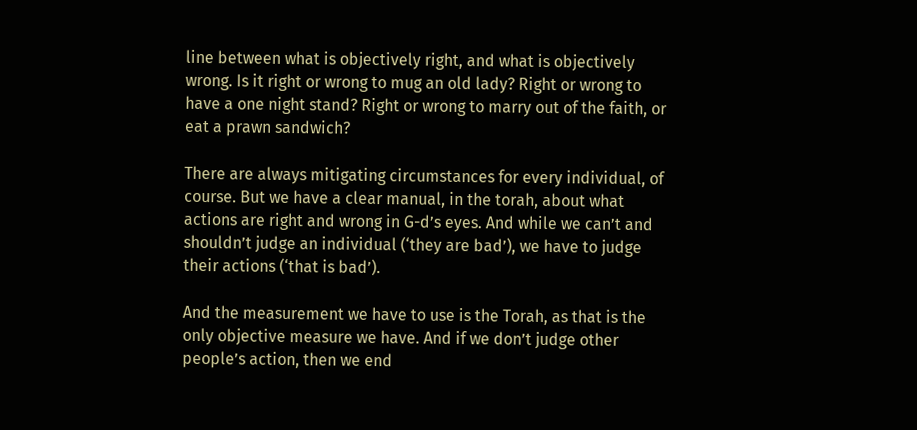line between what is objectively right, and what is objectively wrong. Is it right or wrong to mug an old lady? Right or wrong to have a one night stand? Right or wrong to marry out of the faith, or eat a prawn sandwich?

There are always mitigating circumstances for every individual, of course. But we have a clear manual, in the torah, about what actions are right and wrong in G-d’s eyes. And while we can’t and shouldn’t judge an individual (‘they are bad’), we have to judge their actions (‘that is bad’).

And the measurement we have to use is the Torah, as that is the only objective measure we have. And if we don’t judge other people’s action, then we end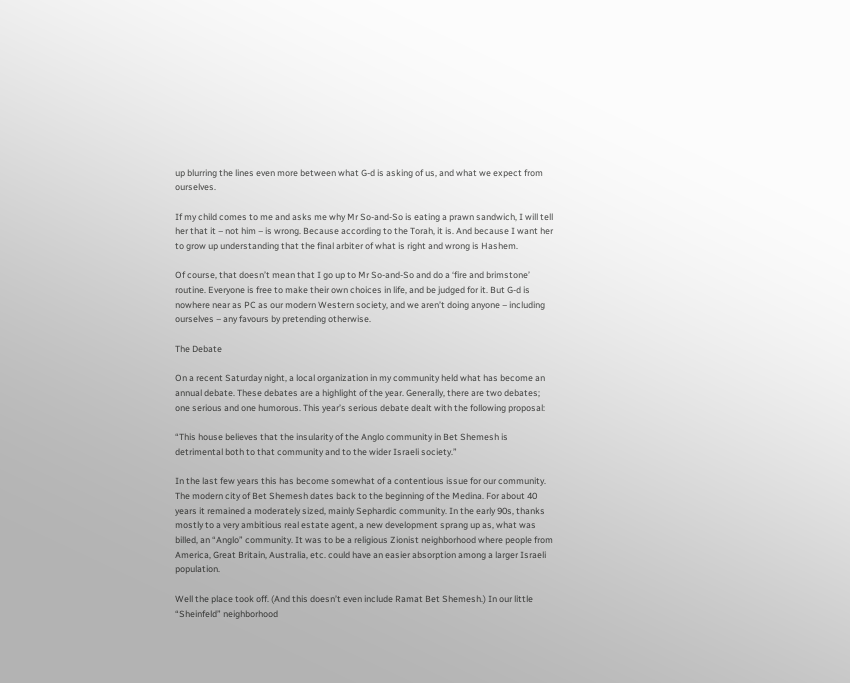up blurring the lines even more between what G-d is asking of us, and what we expect from ourselves.

If my child comes to me and asks me why Mr So-and-So is eating a prawn sandwich, I will tell her that it – not him – is wrong. Because according to the Torah, it is. And because I want her to grow up understanding that the final arbiter of what is right and wrong is Hashem.

Of course, that doesn’t mean that I go up to Mr So-and-So and do a ‘fire and brimstone’ routine. Everyone is free to make their own choices in life, and be judged for it. But G-d is nowhere near as PC as our modern Western society, and we aren’t doing anyone – including ourselves – any favours by pretending otherwise.

The Debate

On a recent Saturday night, a local organization in my community held what has become an annual debate. These debates are a highlight of the year. Generally, there are two debates; one serious and one humorous. This year’s serious debate dealt with the following proposal:

“This house believes that the insularity of the Anglo community in Bet Shemesh is detrimental both to that community and to the wider Israeli society.”

In the last few years this has become somewhat of a contentious issue for our community. The modern city of Bet Shemesh dates back to the beginning of the Medina. For about 40 years it remained a moderately sized, mainly Sephardic community. In the early 90s, thanks mostly to a very ambitious real estate agent, a new development sprang up as, what was billed, an “Anglo” community. It was to be a religious Zionist neighborhood where people from America, Great Britain, Australia, etc. could have an easier absorption among a larger Israeli population.

Well the place took off. (And this doesn’t even include Ramat Bet Shemesh.) In our little “Sheinfeld” neighborhood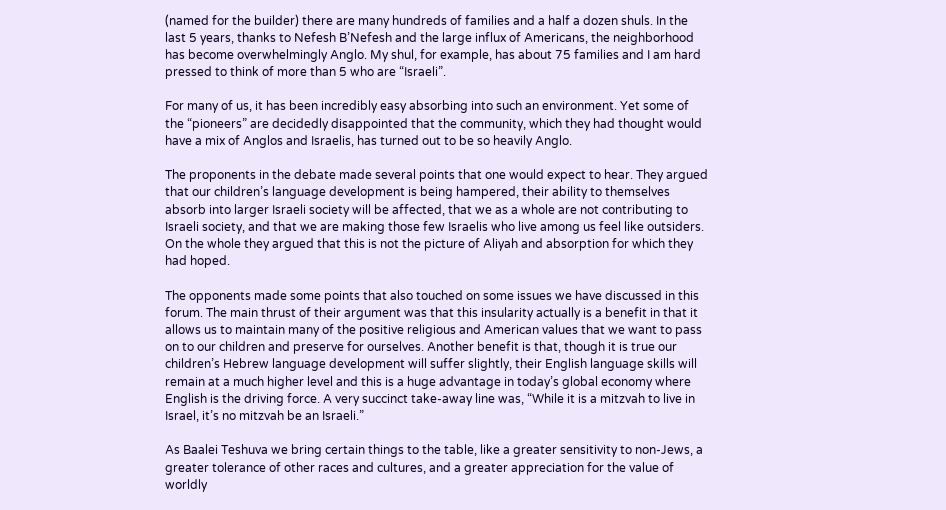(named for the builder) there are many hundreds of families and a half a dozen shuls. In the last 5 years, thanks to Nefesh B’Nefesh and the large influx of Americans, the neighborhood has become overwhelmingly Anglo. My shul, for example, has about 75 families and I am hard pressed to think of more than 5 who are “Israeli”.

For many of us, it has been incredibly easy absorbing into such an environment. Yet some of the “pioneers” are decidedly disappointed that the community, which they had thought would have a mix of Anglos and Israelis, has turned out to be so heavily Anglo.

The proponents in the debate made several points that one would expect to hear. They argued that our children’s language development is being hampered, their ability to themselves absorb into larger Israeli society will be affected, that we as a whole are not contributing to Israeli society, and that we are making those few Israelis who live among us feel like outsiders. On the whole they argued that this is not the picture of Aliyah and absorption for which they had hoped.

The opponents made some points that also touched on some issues we have discussed in this forum. The main thrust of their argument was that this insularity actually is a benefit in that it allows us to maintain many of the positive religious and American values that we want to pass on to our children and preserve for ourselves. Another benefit is that, though it is true our children’s Hebrew language development will suffer slightly, their English language skills will remain at a much higher level and this is a huge advantage in today’s global economy where English is the driving force. A very succinct take-away line was, “While it is a mitzvah to live in Israel, it’s no mitzvah be an Israeli.”

As Baalei Teshuva we bring certain things to the table, like a greater sensitivity to non-Jews, a greater tolerance of other races and cultures, and a greater appreciation for the value of worldly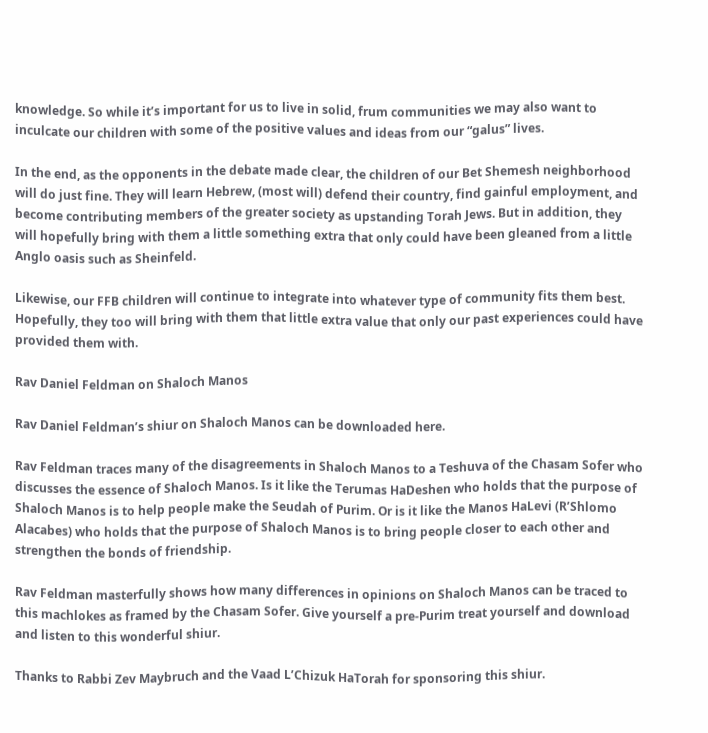knowledge. So while it’s important for us to live in solid, frum communities we may also want to inculcate our children with some of the positive values and ideas from our “galus” lives.

In the end, as the opponents in the debate made clear, the children of our Bet Shemesh neighborhood will do just fine. They will learn Hebrew, (most will) defend their country, find gainful employment, and become contributing members of the greater society as upstanding Torah Jews. But in addition, they will hopefully bring with them a little something extra that only could have been gleaned from a little Anglo oasis such as Sheinfeld.

Likewise, our FFB children will continue to integrate into whatever type of community fits them best. Hopefully, they too will bring with them that little extra value that only our past experiences could have provided them with.

Rav Daniel Feldman on Shaloch Manos

Rav Daniel Feldman’s shiur on Shaloch Manos can be downloaded here.

Rav Feldman traces many of the disagreements in Shaloch Manos to a Teshuva of the Chasam Sofer who discusses the essence of Shaloch Manos. Is it like the Terumas HaDeshen who holds that the purpose of Shaloch Manos is to help people make the Seudah of Purim. Or is it like the Manos HaLevi (R’Shlomo Alacabes) who holds that the purpose of Shaloch Manos is to bring people closer to each other and strengthen the bonds of friendship.

Rav Feldman masterfully shows how many differences in opinions on Shaloch Manos can be traced to this machlokes as framed by the Chasam Sofer. Give yourself a pre-Purim treat yourself and download and listen to this wonderful shiur.

Thanks to Rabbi Zev Maybruch and the Vaad L’Chizuk HaTorah for sponsoring this shiur.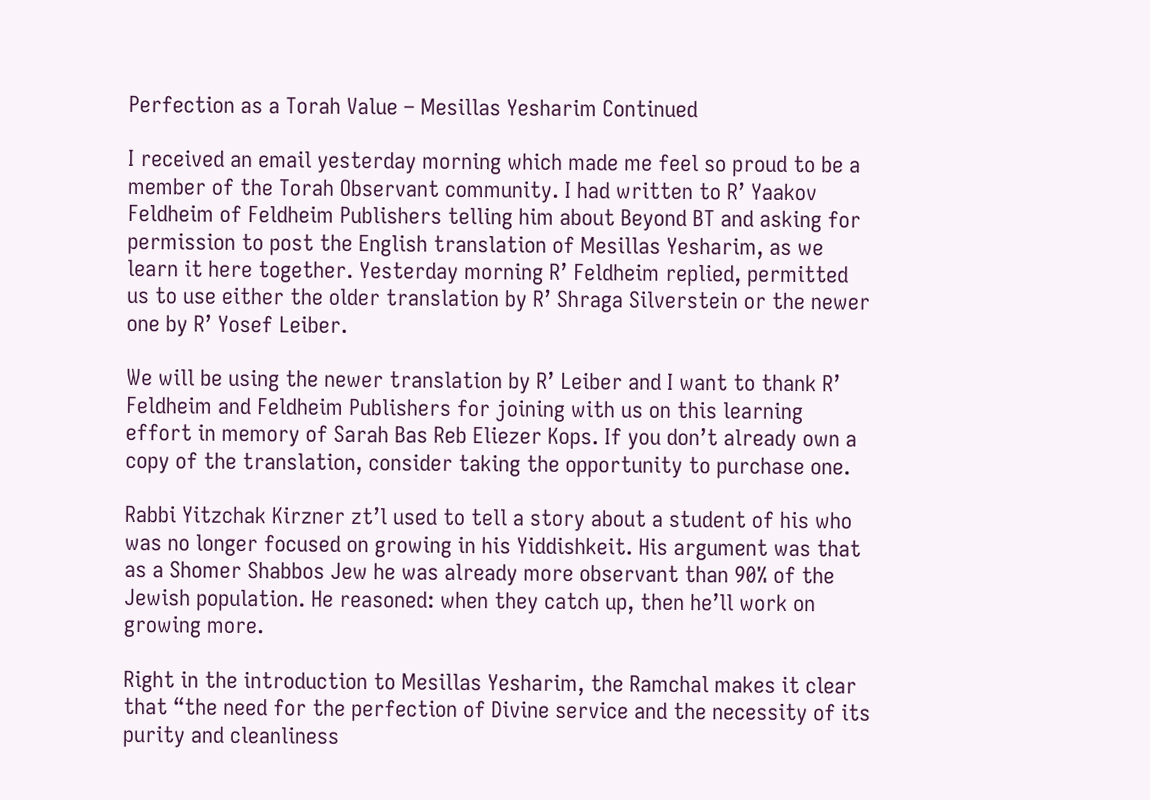Perfection as a Torah Value – Mesillas Yesharim Continued

I received an email yesterday morning which made me feel so proud to be a member of the Torah Observant community. I had written to R’ Yaakov Feldheim of Feldheim Publishers telling him about Beyond BT and asking for permission to post the English translation of Mesillas Yesharim, as we learn it here together. Yesterday morning R’ Feldheim replied, permitted us to use either the older translation by R’ Shraga Silverstein or the newer one by R’ Yosef Leiber.

We will be using the newer translation by R’ Leiber and I want to thank R’ Feldheim and Feldheim Publishers for joining with us on this learning effort in memory of Sarah Bas Reb Eliezer Kops. If you don’t already own a copy of the translation, consider taking the opportunity to purchase one.

Rabbi Yitzchak Kirzner zt’l used to tell a story about a student of his who was no longer focused on growing in his Yiddishkeit. His argument was that as a Shomer Shabbos Jew he was already more observant than 90% of the Jewish population. He reasoned: when they catch up, then he’ll work on growing more.

Right in the introduction to Mesillas Yesharim, the Ramchal makes it clear that “the need for the perfection of Divine service and the necessity of its purity and cleanliness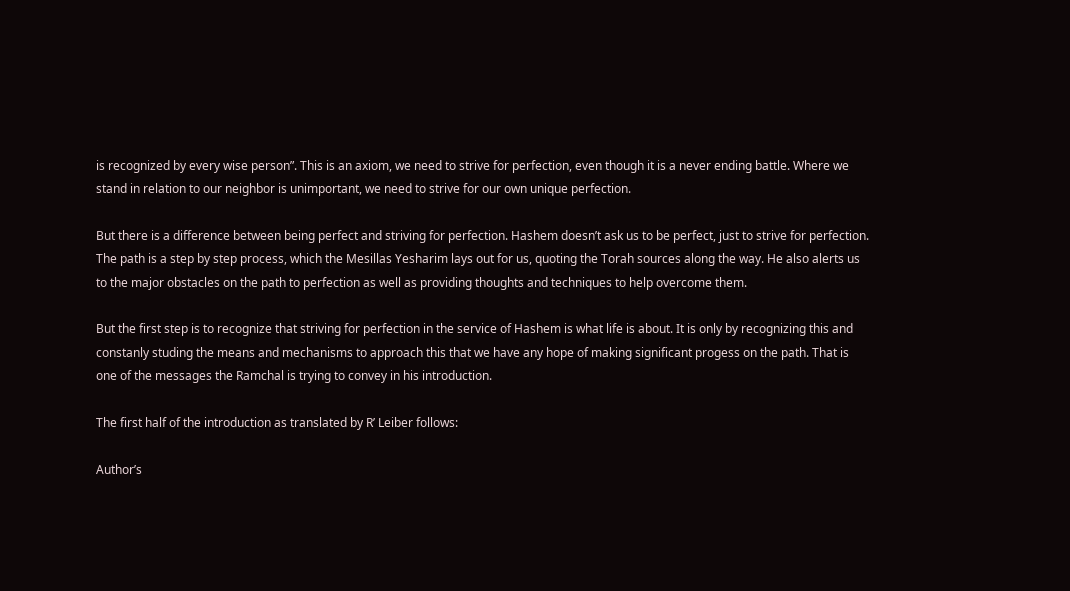is recognized by every wise person”. This is an axiom, we need to strive for perfection, even though it is a never ending battle. Where we stand in relation to our neighbor is unimportant, we need to strive for our own unique perfection.

But there is a difference between being perfect and striving for perfection. Hashem doesn’t ask us to be perfect, just to strive for perfection. The path is a step by step process, which the Mesillas Yesharim lays out for us, quoting the Torah sources along the way. He also alerts us to the major obstacles on the path to perfection as well as providing thoughts and techniques to help overcome them.

But the first step is to recognize that striving for perfection in the service of Hashem is what life is about. It is only by recognizing this and constanly studing the means and mechanisms to approach this that we have any hope of making significant progess on the path. That is one of the messages the Ramchal is trying to convey in his introduction.

The first half of the introduction as translated by R’ Leiber follows:

Author’s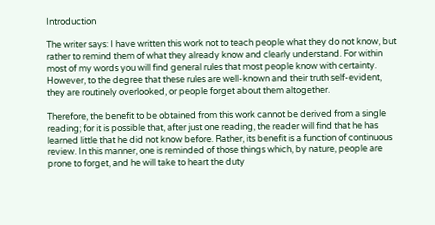Introduction

The writer says: I have written this work not to teach people what they do not know, but rather to remind them of what they already know and clearly understand. For within most of my words you will find general rules that most people know with certainty. However, to the degree that these rules are well-known and their truth self-evident, they are routinely overlooked, or people forget about them altogether.

Therefore, the benefit to be obtained from this work cannot be derived from a single reading; for it is possible that, after just one reading, the reader will find that he has learned little that he did not know before. Rather, its benefit is a function of continuous review. In this manner, one is reminded of those things which, by nature, people are prone to forget, and he will take to heart the duty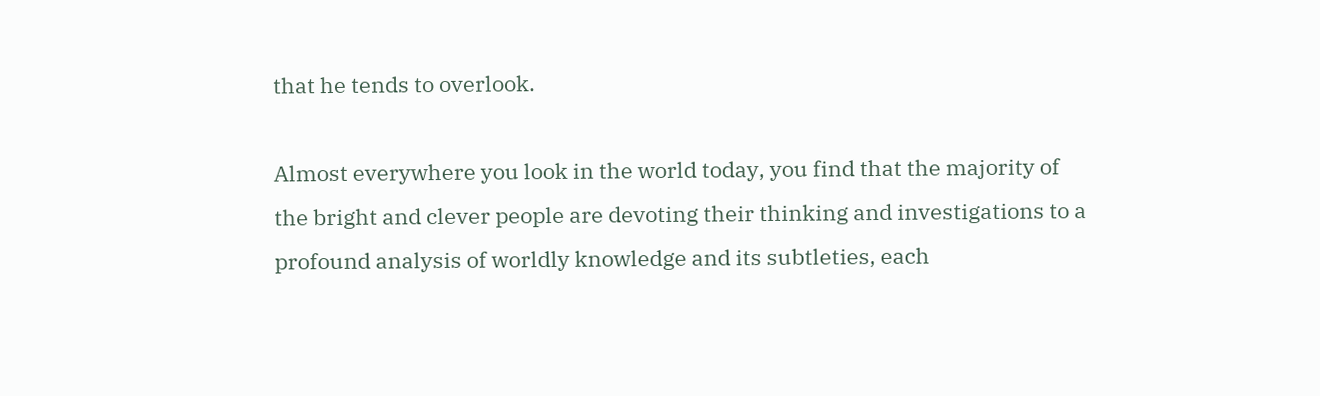that he tends to overlook.

Almost everywhere you look in the world today, you find that the majority of the bright and clever people are devoting their thinking and investigations to a profound analysis of worldly knowledge and its subtleties, each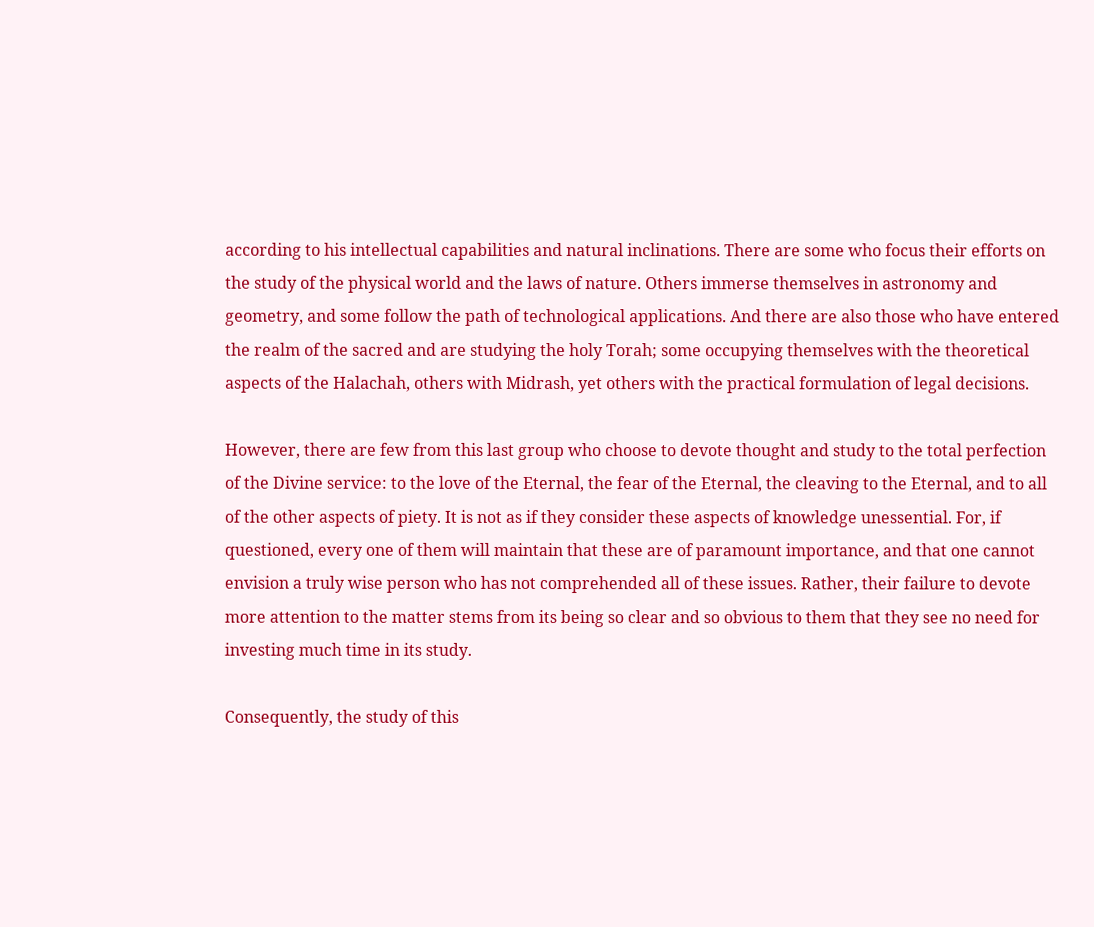according to his intellectual capabilities and natural inclinations. There are some who focus their efforts on the study of the physical world and the laws of nature. Others immerse themselves in astronomy and geometry, and some follow the path of technological applications. And there are also those who have entered the realm of the sacred and are studying the holy Torah; some occupying themselves with the theoretical aspects of the Halachah, others with Midrash, yet others with the practical formulation of legal decisions.

However, there are few from this last group who choose to devote thought and study to the total perfection of the Divine service: to the love of the Eternal, the fear of the Eternal, the cleaving to the Eternal, and to all of the other aspects of piety. It is not as if they consider these aspects of knowledge unessential. For, if questioned, every one of them will maintain that these are of paramount importance, and that one cannot envision a truly wise person who has not comprehended all of these issues. Rather, their failure to devote more attention to the matter stems from its being so clear and so obvious to them that they see no need for investing much time in its study.

Consequently, the study of this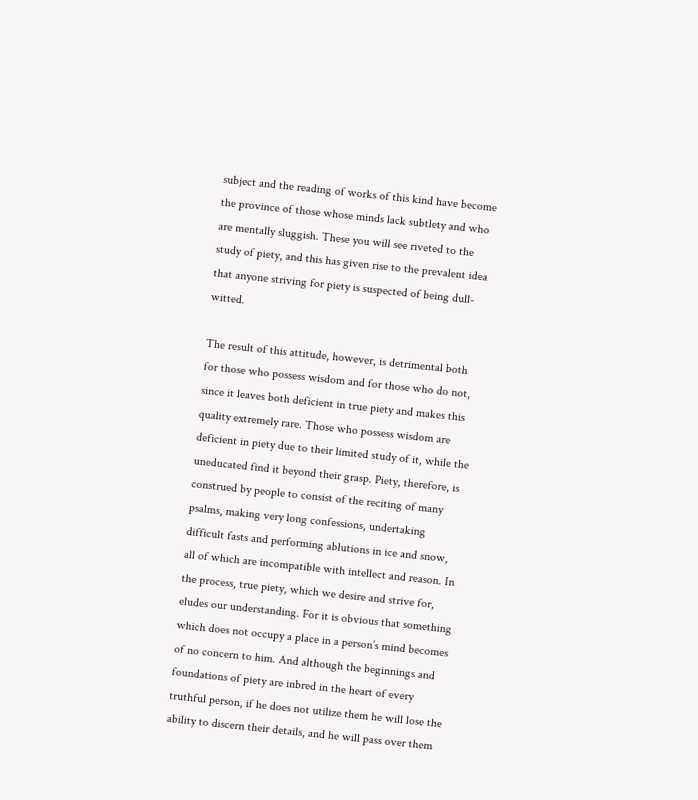subject and the reading of works of this kind have become the province of those whose minds lack subtlety and who are mentally sluggish. These you will see riveted to the study of piety, and this has given rise to the prevalent idea that anyone striving for piety is suspected of being dull-witted.

The result of this attitude, however, is detrimental both for those who possess wisdom and for those who do not, since it leaves both deficient in true piety and makes this quality extremely rare. Those who possess wisdom are deficient in piety due to their limited study of it, while the uneducated find it beyond their grasp. Piety, therefore, is construed by people to consist of the reciting of many psalms, making very long confessions, undertaking difficult fasts and performing ablutions in ice and snow, all of which are incompatible with intellect and reason. In the process, true piety, which we desire and strive for, eludes our understanding. For it is obvious that something which does not occupy a place in a person’s mind becomes of no concern to him. And although the beginnings and foundations of piety are inbred in the heart of every truthful person, if he does not utilize them he will lose the ability to discern their details, and he will pass over them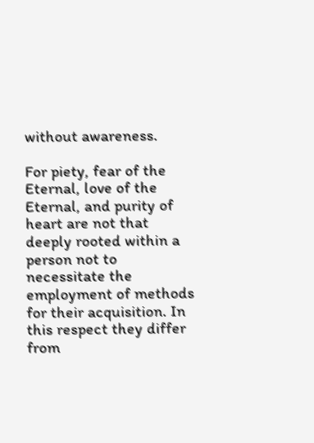without awareness.

For piety, fear of the Eternal, love of the Eternal, and purity of heart are not that deeply rooted within a person not to necessitate the employment of methods for their acquisition. In this respect they differ from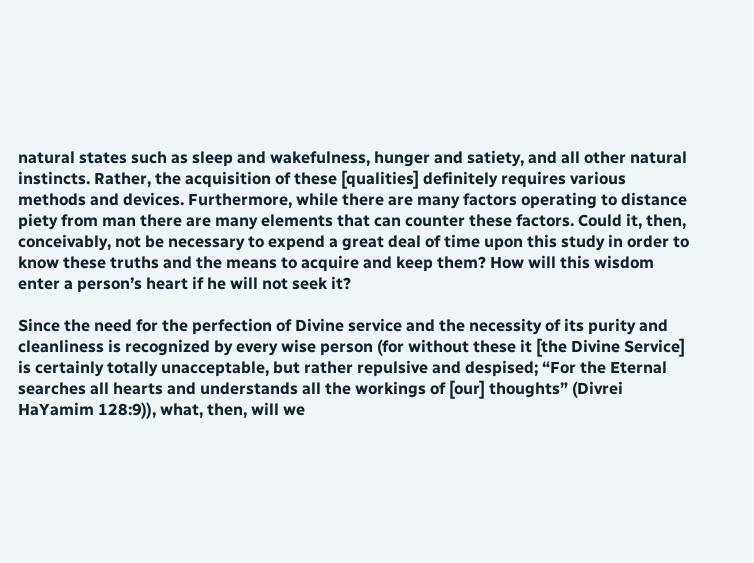natural states such as sleep and wakefulness, hunger and satiety, and all other natural instincts. Rather, the acquisition of these [qualities] definitely requires various methods and devices. Furthermore, while there are many factors operating to distance piety from man there are many elements that can counter these factors. Could it, then, conceivably, not be necessary to expend a great deal of time upon this study in order to know these truths and the means to acquire and keep them? How will this wisdom enter a person’s heart if he will not seek it?

Since the need for the perfection of Divine service and the necessity of its purity and cleanliness is recognized by every wise person (for without these it [the Divine Service] is certainly totally unacceptable, but rather repulsive and despised; “For the Eternal searches all hearts and understands all the workings of [our] thoughts” (Divrei HaYamim 128:9)), what, then, will we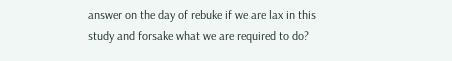answer on the day of rebuke if we are lax in this study and forsake what we are required to do?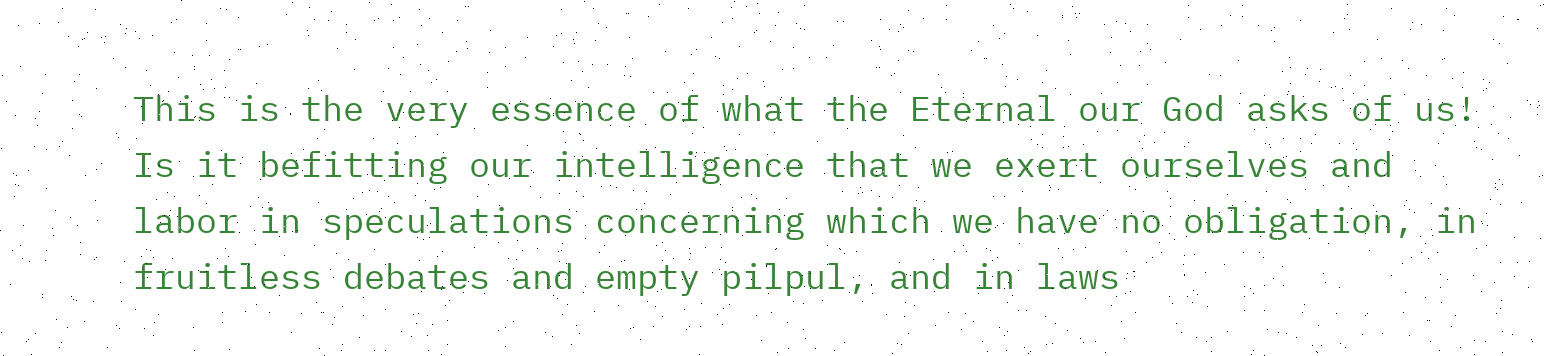This is the very essence of what the Eternal our God asks of us! Is it befitting our intelligence that we exert ourselves and labor in speculations concerning which we have no obligation, in fruitless debates and empty pilpul, and in laws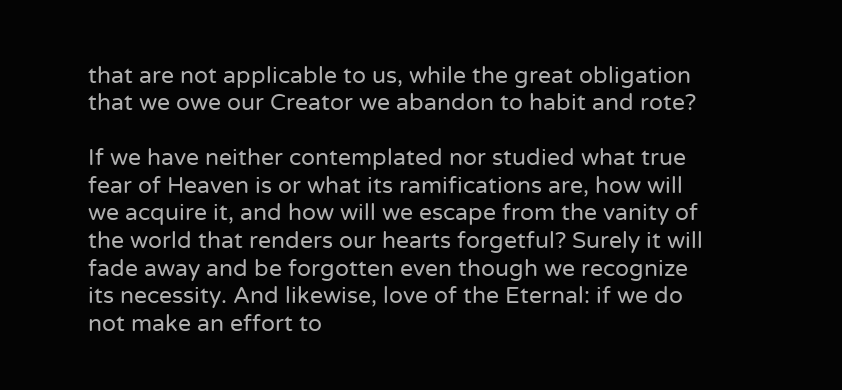that are not applicable to us, while the great obligation that we owe our Creator we abandon to habit and rote?

If we have neither contemplated nor studied what true fear of Heaven is or what its ramifications are, how will we acquire it, and how will we escape from the vanity of the world that renders our hearts forgetful? Surely it will fade away and be forgotten even though we recognize its necessity. And likewise, love of the Eternal: if we do not make an effort to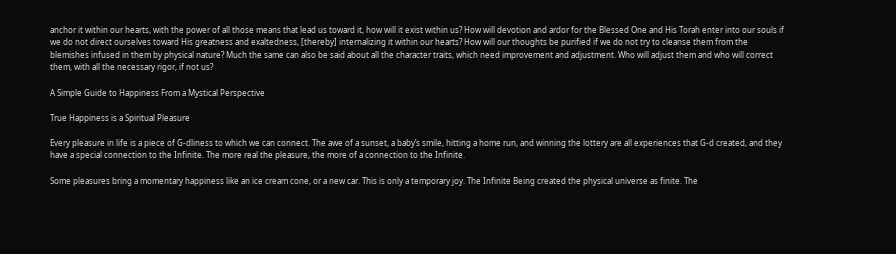anchor it within our hearts, with the power of all those means that lead us toward it, how will it exist within us? How will devotion and ardor for the Blessed One and His Torah enter into our souls if we do not direct ourselves toward His greatness and exaltedness, [thereby] internalizing it within our hearts? How will our thoughts be purified if we do not try to cleanse them from the blemishes infused in them by physical nature? Much the same can also be said about all the character traits, which need improvement and adjustment. Who will adjust them and who will correct them, with all the necessary rigor, if not us?

A Simple Guide to Happiness From a Mystical Perspective

True Happiness is a Spiritual Pleasure

Every pleasure in life is a piece of G-dliness to which we can connect. The awe of a sunset, a baby’s smile, hitting a home run, and winning the lottery are all experiences that G-d created, and they have a special connection to the Infinite. The more real the pleasure, the more of a connection to the Infinite.

Some pleasures bring a momentary happiness like an ice cream cone, or a new car. This is only a temporary joy. The Infinite Being created the physical universe as finite. The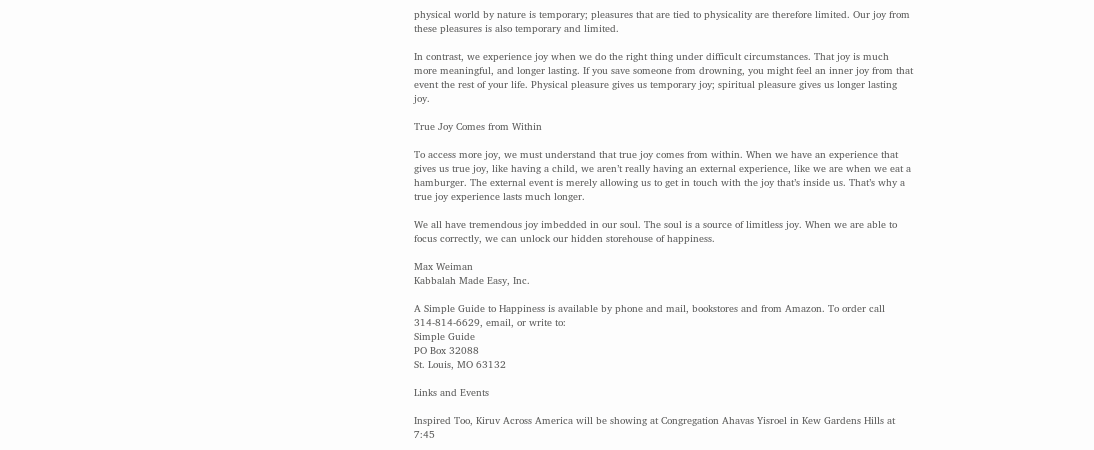physical world by nature is temporary; pleasures that are tied to physicality are therefore limited. Our joy from these pleasures is also temporary and limited.

In contrast, we experience joy when we do the right thing under difficult circumstances. That joy is much more meaningful, and longer lasting. If you save someone from drowning, you might feel an inner joy from that event the rest of your life. Physical pleasure gives us temporary joy; spiritual pleasure gives us longer lasting joy.

True Joy Comes from Within

To access more joy, we must understand that true joy comes from within. When we have an experience that gives us true joy, like having a child, we aren’t really having an external experience, like we are when we eat a hamburger. The external event is merely allowing us to get in touch with the joy that’s inside us. That’s why a true joy experience lasts much longer.

We all have tremendous joy imbedded in our soul. The soul is a source of limitless joy. When we are able to focus correctly, we can unlock our hidden storehouse of happiness.

Max Weiman
Kabbalah Made Easy, Inc.

A Simple Guide to Happiness is available by phone and mail, bookstores and from Amazon. To order call 314-814-6629, email, or write to:
Simple Guide
PO Box 32088
St. Louis, MO 63132

Links and Events

Inspired Too, Kiruv Across America will be showing at Congregation Ahavas Yisroel in Kew Gardens Hills at 7:45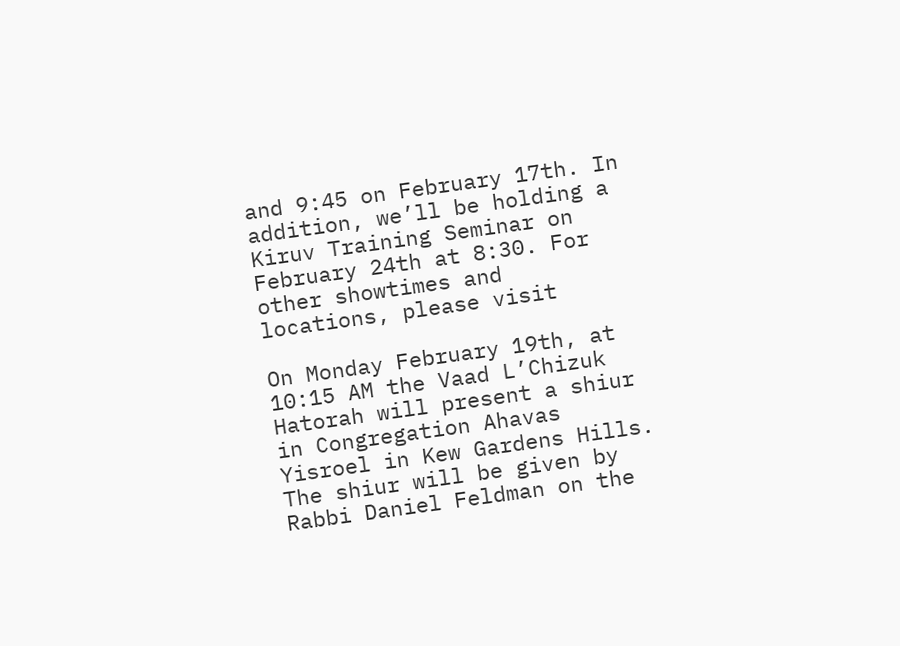and 9:45 on February 17th. In addition, we’ll be holding a Kiruv Training Seminar on February 24th at 8:30. For other showtimes and locations, please visit

On Monday February 19th, at 10:15 AM the Vaad L’Chizuk Hatorah will present a shiur in Congregation Ahavas Yisroel in Kew Gardens Hills. The shiur will be given by Rabbi Daniel Feldman on the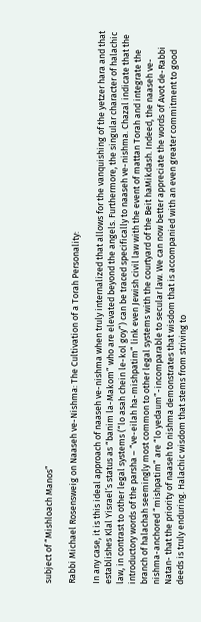subject of “Mishloach Manos”

Rabbi Michael Rosensweig on Naaseh ve-Nishma: The Cultivation of a Torah Personality:

In any case, it is this ideal approach of naaseh ve-nishma when truly internalized that allows for the vanquishing of the yetzer hara and that establishes Klal Yisrael’s status as “banim la-Makom” who are elevated beyond the angels. Furthermore, the singular character of halachic law, in contrast to other legal systems (“lo asah chein le-kol goy”) can be traced specifically to naaseh ve-nishma. Chazal indicate that the introductory words of the parsha – “ve-eilah ha-mishpatim” link even Jewish civil law with the event of mattan Torah and integrate the branch of halachah seemingly most common to other legal systems with the courtyard of the Beit haMikdash. Indeed, the naaseh ve-nishma-anchored “mishpatim” are “lo yedaum”-incomparable to secular law. We can now better appreciate the words of Avot de-Rabbi Natan- that the priority of naaseh to nishma demonstrates that wisdom that is accompanied with an even greater commitment to good deeds is truly enduring. Halachic wisdom that stems from striving to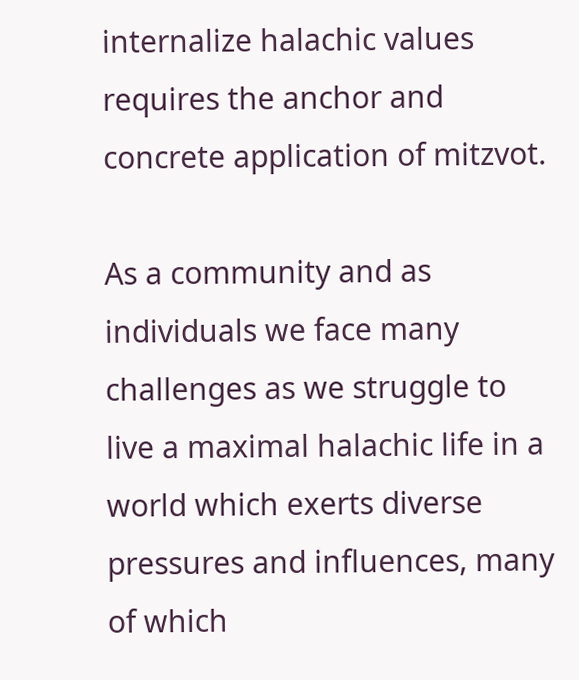internalize halachic values requires the anchor and concrete application of mitzvot.

As a community and as individuals we face many challenges as we struggle to live a maximal halachic life in a world which exerts diverse pressures and influences, many of which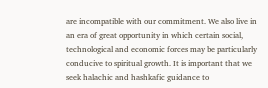are incompatible with our commitment. We also live in an era of great opportunity in which certain social, technological and economic forces may be particularly conducive to spiritual growth. It is important that we seek halachic and hashkafic guidance to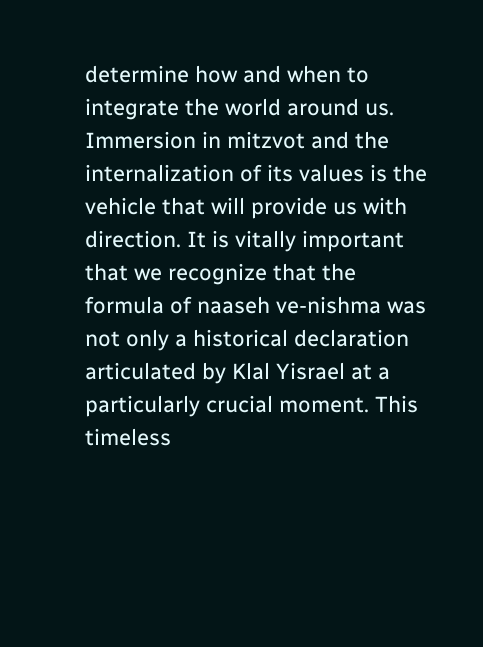determine how and when to integrate the world around us. Immersion in mitzvot and the internalization of its values is the vehicle that will provide us with direction. It is vitally important that we recognize that the formula of naaseh ve-nishma was not only a historical declaration articulated by Klal Yisrael at a particularly crucial moment. This timeless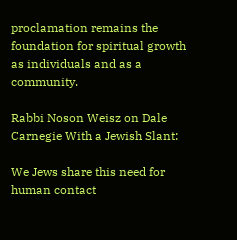proclamation remains the foundation for spiritual growth as individuals and as a community.

Rabbi Noson Weisz on Dale Carnegie With a Jewish Slant:

We Jews share this need for human contact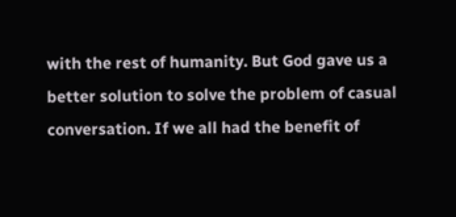with the rest of humanity. But God gave us a better solution to solve the problem of casual conversation. If we all had the benefit of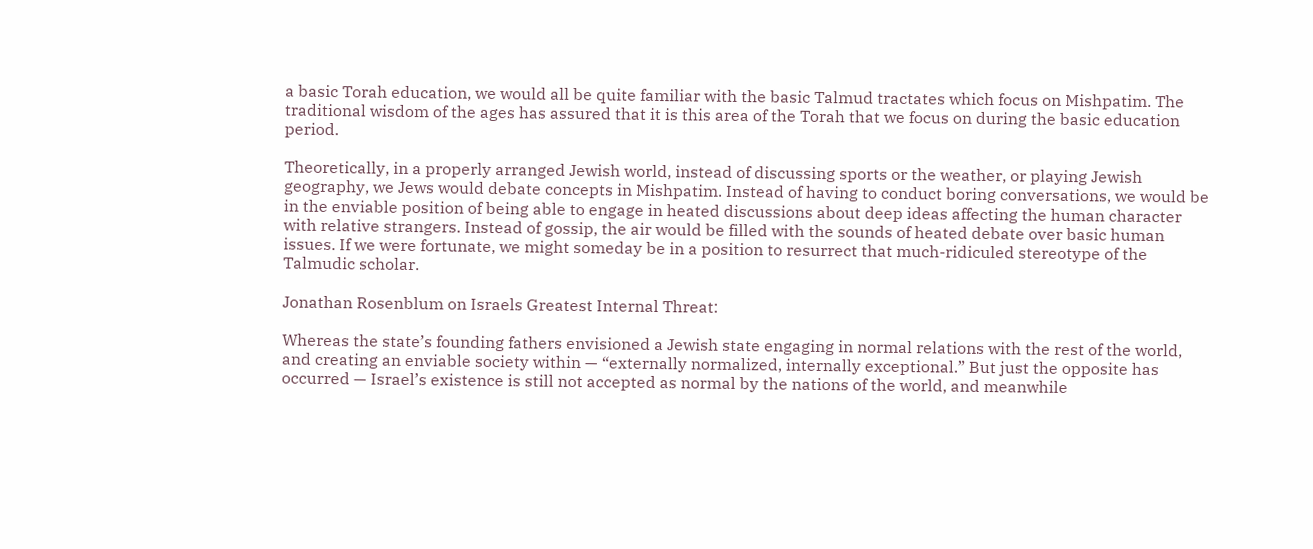a basic Torah education, we would all be quite familiar with the basic Talmud tractates which focus on Mishpatim. The traditional wisdom of the ages has assured that it is this area of the Torah that we focus on during the basic education period.

Theoretically, in a properly arranged Jewish world, instead of discussing sports or the weather, or playing Jewish geography, we Jews would debate concepts in Mishpatim. Instead of having to conduct boring conversations, we would be in the enviable position of being able to engage in heated discussions about deep ideas affecting the human character with relative strangers. Instead of gossip, the air would be filled with the sounds of heated debate over basic human issues. If we were fortunate, we might someday be in a position to resurrect that much-ridiculed stereotype of the Talmudic scholar.

Jonathan Rosenblum on Israels Greatest Internal Threat:

Whereas the state’s founding fathers envisioned a Jewish state engaging in normal relations with the rest of the world, and creating an enviable society within — “externally normalized, internally exceptional.” But just the opposite has occurred — Israel’s existence is still not accepted as normal by the nations of the world, and meanwhile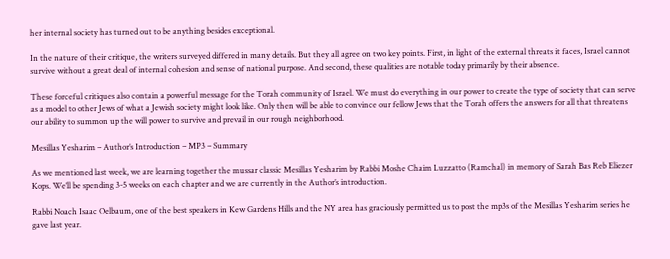her internal society has turned out to be anything besides exceptional.

In the nature of their critique, the writers surveyed differed in many details. But they all agree on two key points. First, in light of the external threats it faces, Israel cannot survive without a great deal of internal cohesion and sense of national purpose. And second, these qualities are notable today primarily by their absence.

These forceful critiques also contain a powerful message for the Torah community of Israel. We must do everything in our power to create the type of society that can serve as a model to other Jews of what a Jewish society might look like. Only then will be able to convince our fellow Jews that the Torah offers the answers for all that threatens our ability to summon up the will power to survive and prevail in our rough neighborhood.

Mesillas Yesharim – Author’s Introduction – MP3 – Summary

As we mentioned last week, we are learning together the mussar classic Mesillas Yesharim by Rabbi Moshe Chaim Luzzatto (Ramchal) in memory of Sarah Bas Reb Eliezer Kops. We’ll be spending 3-5 weeks on each chapter and we are currently in the Author’s introduction.

Rabbi Noach Isaac Oelbaum, one of the best speakers in Kew Gardens Hills and the NY area has graciously permitted us to post the mp3s of the Mesillas Yesharim series he gave last year.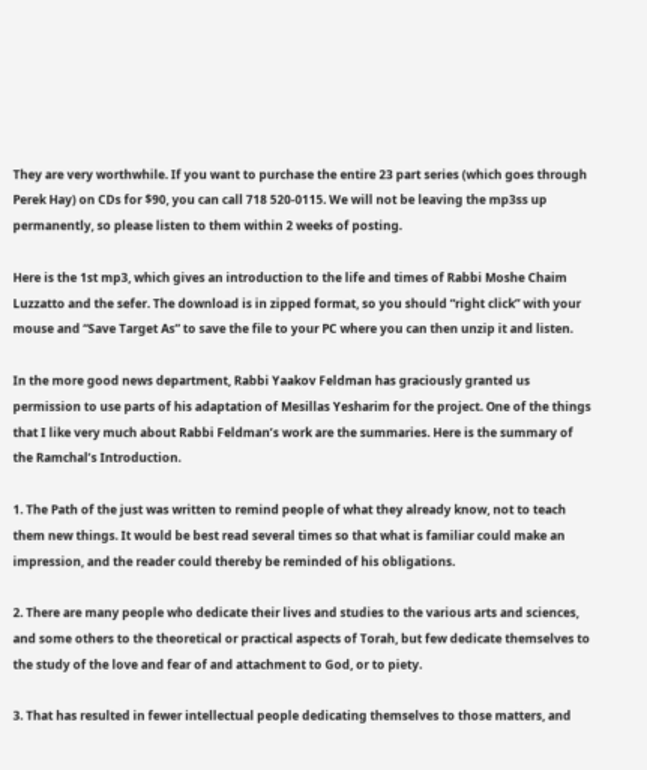They are very worthwhile. If you want to purchase the entire 23 part series (which goes through Perek Hay) on CDs for $90, you can call 718 520-0115. We will not be leaving the mp3ss up permanently, so please listen to them within 2 weeks of posting.

Here is the 1st mp3, which gives an introduction to the life and times of Rabbi Moshe Chaim Luzzatto and the sefer. The download is in zipped format, so you should “right click” with your mouse and “Save Target As” to save the file to your PC where you can then unzip it and listen.

In the more good news department, Rabbi Yaakov Feldman has graciously granted us permission to use parts of his adaptation of Mesillas Yesharim for the project. One of the things that I like very much about Rabbi Feldman’s work are the summaries. Here is the summary of the Ramchal’s Introduction.

1. The Path of the just was written to remind people of what they already know, not to teach them new things. It would be best read several times so that what is familiar could make an impression, and the reader could thereby be reminded of his obligations.

2. There are many people who dedicate their lives and studies to the various arts and sciences, and some others to the theoretical or practical aspects of Torah, but few dedicate themselves to the study of the love and fear of and attachment to God, or to piety.

3. That has resulted in fewer intellectual people dedicating themselves to those matters, and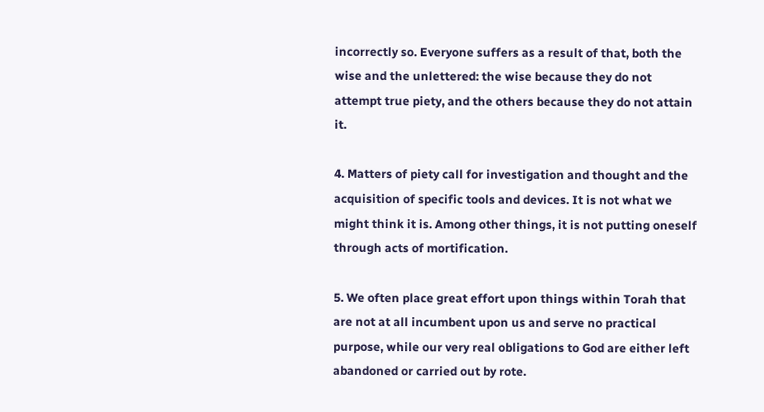incorrectly so. Everyone suffers as a result of that, both the wise and the unlettered: the wise because they do not attempt true piety, and the others because they do not attain it.

4. Matters of piety call for investigation and thought and the acquisition of specific tools and devices. It is not what we might think it is. Among other things, it is not putting oneself through acts of mortification.

5. We often place great effort upon things within Torah that are not at all incumbent upon us and serve no practical purpose, while our very real obligations to God are either left abandoned or carried out by rote.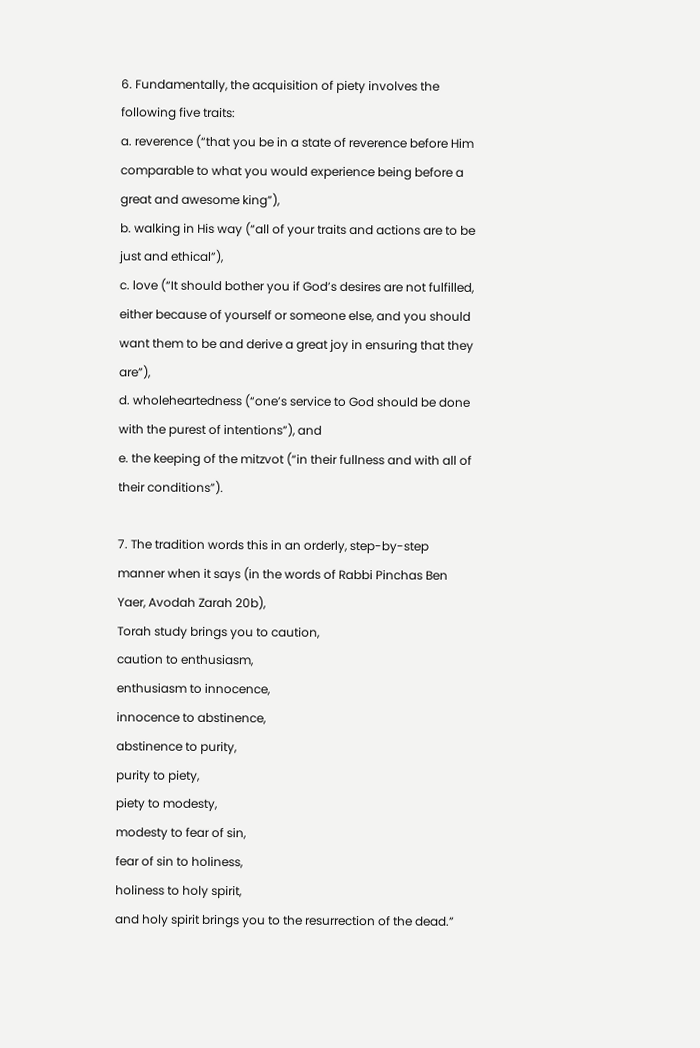6. Fundamentally, the acquisition of piety involves the following five traits:
a. reverence (“that you be in a state of reverence before Him comparable to what you would experience being before a great and awesome king”),
b. walking in His way (“all of your traits and actions are to be just and ethical”),
c. love (“It should bother you if God’s desires are not fulfilled, either because of yourself or someone else, and you should want them to be and derive a great joy in ensuring that they are”),
d. wholeheartedness (“one’s service to God should be done with the purest of intentions”), and
e. the keeping of the mitzvot (“in their fullness and with all of their conditions”).

7. The tradition words this in an orderly, step-by-step manner when it says (in the words of Rabbi Pinchas Ben Yaer, Avodah Zarah 20b),
Torah study brings you to caution,
caution to enthusiasm,
enthusiasm to innocence,
innocence to abstinence,
abstinence to purity,
purity to piety,
piety to modesty,
modesty to fear of sin,
fear of sin to holiness,
holiness to holy spirit,
and holy spirit brings you to the resurrection of the dead.”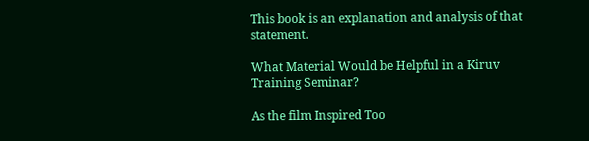This book is an explanation and analysis of that statement.

What Material Would be Helpful in a Kiruv Training Seminar?

As the film Inspired Too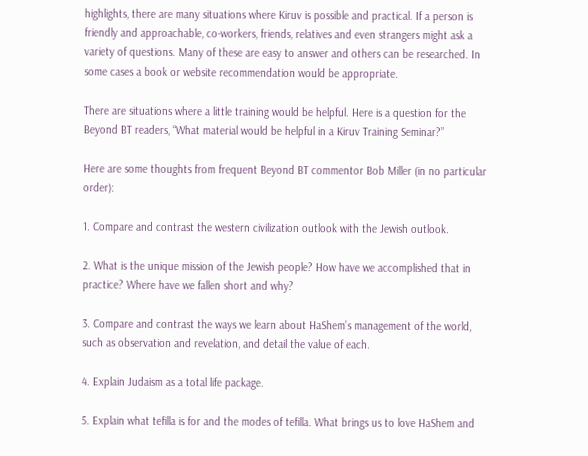highlights, there are many situations where Kiruv is possible and practical. If a person is friendly and approachable, co-workers, friends, relatives and even strangers might ask a variety of questions. Many of these are easy to answer and others can be researched. In some cases a book or website recommendation would be appropriate.

There are situations where a little training would be helpful. Here is a question for the Beyond BT readers, “What material would be helpful in a Kiruv Training Seminar?”

Here are some thoughts from frequent Beyond BT commentor Bob Miller (in no particular order):

1. Compare and contrast the western civilization outlook with the Jewish outlook.

2. What is the unique mission of the Jewish people? How have we accomplished that in practice? Where have we fallen short and why?

3. Compare and contrast the ways we learn about HaShem’s management of the world, such as observation and revelation, and detail the value of each.

4. Explain Judaism as a total life package.

5. Explain what tefilla is for and the modes of tefilla. What brings us to love HaShem and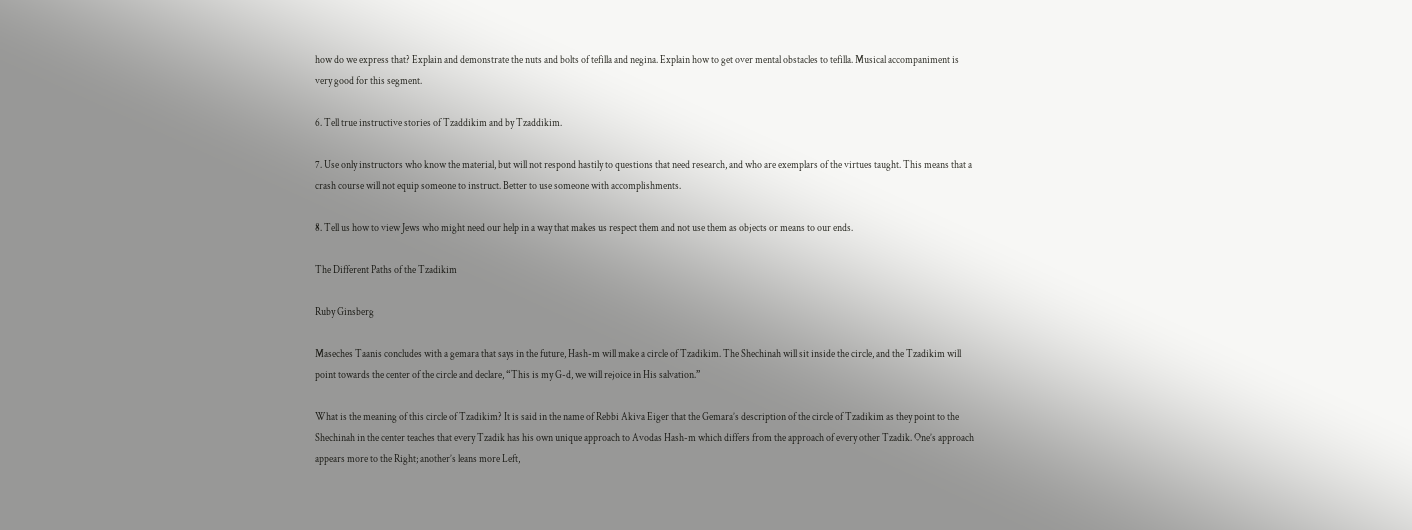how do we express that? Explain and demonstrate the nuts and bolts of tefilla and negina. Explain how to get over mental obstacles to tefilla. Musical accompaniment is very good for this segment.

6. Tell true instructive stories of Tzaddikim and by Tzaddikim.

7. Use only instructors who know the material, but will not respond hastily to questions that need research, and who are exemplars of the virtues taught. This means that a crash course will not equip someone to instruct. Better to use someone with accomplishments.

8. Tell us how to view Jews who might need our help in a way that makes us respect them and not use them as objects or means to our ends.

The Different Paths of the Tzadikim

Ruby Ginsberg

Maseches Taanis concludes with a gemara that says in the future, Hash-m will make a circle of Tzadikim. The Shechinah will sit inside the circle, and the Tzadikim will point towards the center of the circle and declare, “This is my G-d, we will rejoice in His salvation.”

What is the meaning of this circle of Tzadikim? It is said in the name of Rebbi Akiva Eiger that the Gemara’s description of the circle of Tzadikim as they point to the Shechinah in the center teaches that every Tzadik has his own unique approach to Avodas Hash-m which differs from the approach of every other Tzadik. One’s approach appears more to the Right; another’s leans more Left,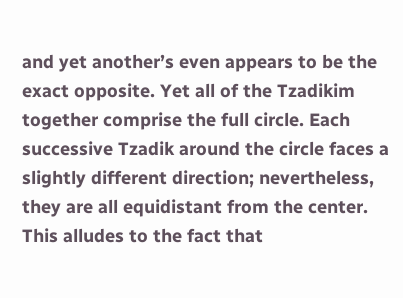and yet another’s even appears to be the exact opposite. Yet all of the Tzadikim together comprise the full circle. Each successive Tzadik around the circle faces a slightly different direction; nevertheless, they are all equidistant from the center. This alludes to the fact that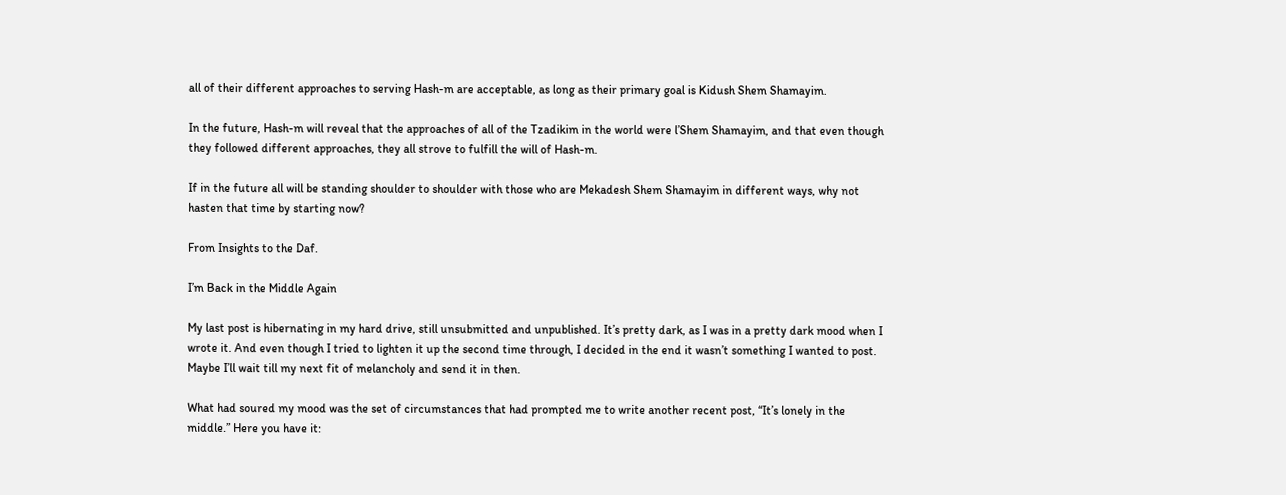all of their different approaches to serving Hash-m are acceptable, as long as their primary goal is Kidush Shem Shamayim.

In the future, Hash-m will reveal that the approaches of all of the Tzadikim in the world were l’Shem Shamayim, and that even though they followed different approaches, they all strove to fulfill the will of Hash-m.

If in the future all will be standing shoulder to shoulder with those who are Mekadesh Shem Shamayim in different ways, why not hasten that time by starting now?

From Insights to the Daf.

I’m Back in the Middle Again

My last post is hibernating in my hard drive, still unsubmitted and unpublished. It’s pretty dark, as I was in a pretty dark mood when I wrote it. And even though I tried to lighten it up the second time through, I decided in the end it wasn’t something I wanted to post. Maybe I’ll wait till my next fit of melancholy and send it in then.

What had soured my mood was the set of circumstances that had prompted me to write another recent post, “It’s lonely in the middle.” Here you have it: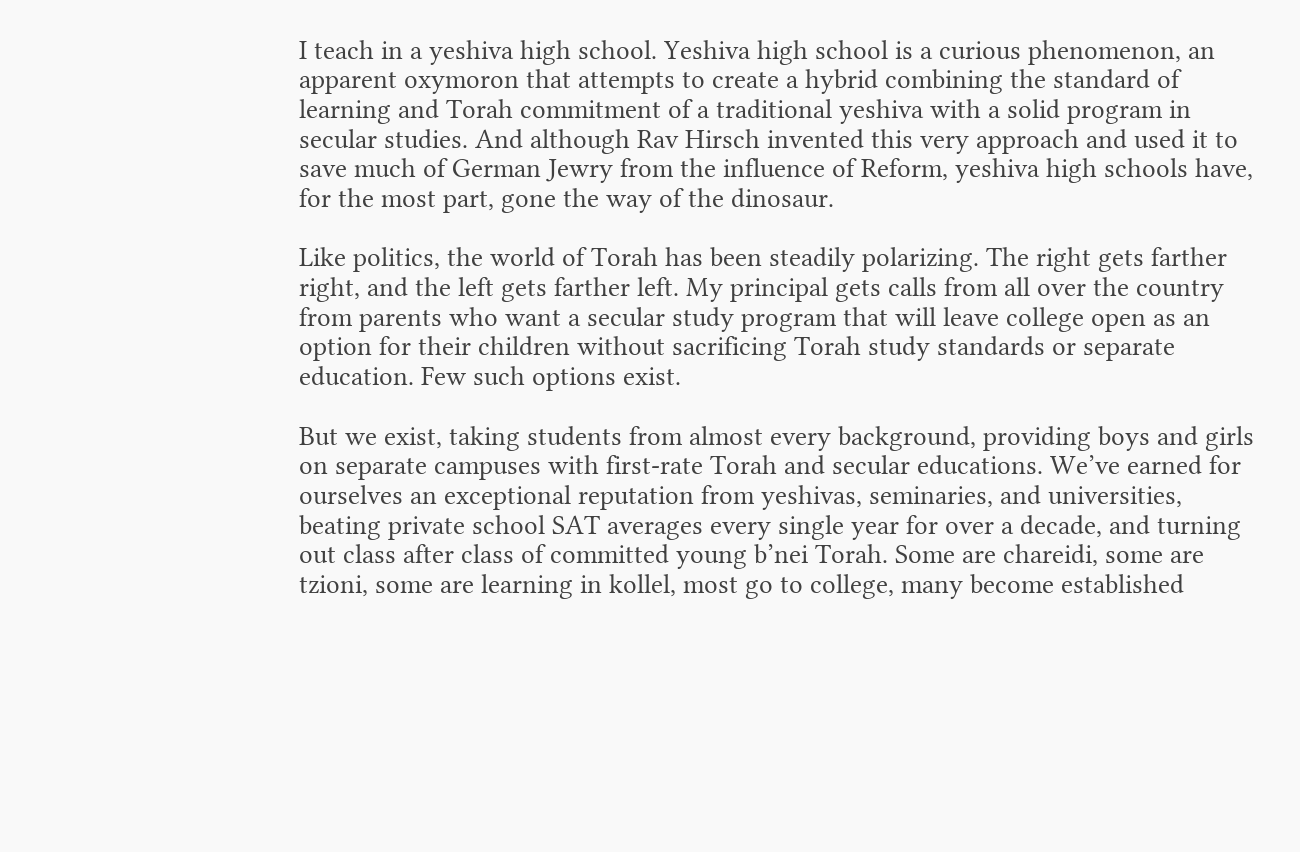I teach in a yeshiva high school. Yeshiva high school is a curious phenomenon, an apparent oxymoron that attempts to create a hybrid combining the standard of learning and Torah commitment of a traditional yeshiva with a solid program in secular studies. And although Rav Hirsch invented this very approach and used it to save much of German Jewry from the influence of Reform, yeshiva high schools have, for the most part, gone the way of the dinosaur.

Like politics, the world of Torah has been steadily polarizing. The right gets farther right, and the left gets farther left. My principal gets calls from all over the country from parents who want a secular study program that will leave college open as an option for their children without sacrificing Torah study standards or separate education. Few such options exist.

But we exist, taking students from almost every background, providing boys and girls on separate campuses with first-rate Torah and secular educations. We’ve earned for ourselves an exceptional reputation from yeshivas, seminaries, and universities, beating private school SAT averages every single year for over a decade, and turning out class after class of committed young b’nei Torah. Some are chareidi, some are tzioni, some are learning in kollel, most go to college, many become established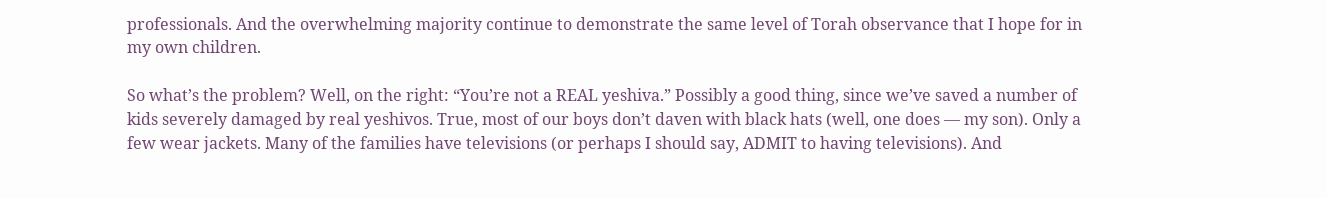professionals. And the overwhelming majority continue to demonstrate the same level of Torah observance that I hope for in my own children.

So what’s the problem? Well, on the right: “You’re not a REAL yeshiva.” Possibly a good thing, since we’ve saved a number of kids severely damaged by real yeshivos. True, most of our boys don’t daven with black hats (well, one does — my son). Only a few wear jackets. Many of the families have televisions (or perhaps I should say, ADMIT to having televisions). And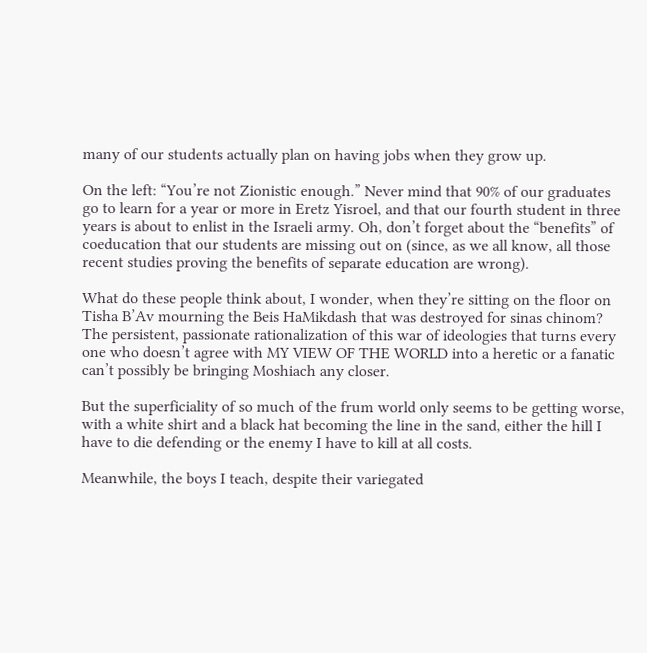many of our students actually plan on having jobs when they grow up.

On the left: “You’re not Zionistic enough.” Never mind that 90% of our graduates go to learn for a year or more in Eretz Yisroel, and that our fourth student in three years is about to enlist in the Israeli army. Oh, don’t forget about the “benefits” of coeducation that our students are missing out on (since, as we all know, all those recent studies proving the benefits of separate education are wrong).

What do these people think about, I wonder, when they’re sitting on the floor on Tisha B’Av mourning the Beis HaMikdash that was destroyed for sinas chinom? The persistent, passionate rationalization of this war of ideologies that turns every one who doesn’t agree with MY VIEW OF THE WORLD into a heretic or a fanatic can’t possibly be bringing Moshiach any closer.

But the superficiality of so much of the frum world only seems to be getting worse, with a white shirt and a black hat becoming the line in the sand, either the hill I have to die defending or the enemy I have to kill at all costs.

Meanwhile, the boys I teach, despite their variegated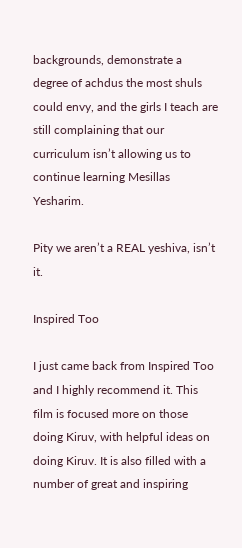backgrounds, demonstrate a degree of achdus the most shuls could envy, and the girls I teach are still complaining that our curriculum isn’t allowing us to continue learning Mesillas Yesharim.

Pity we aren’t a REAL yeshiva, isn’t it.

Inspired Too

I just came back from Inspired Too and I highly recommend it. This film is focused more on those doing Kiruv, with helpful ideas on doing Kiruv. It is also filled with a number of great and inspiring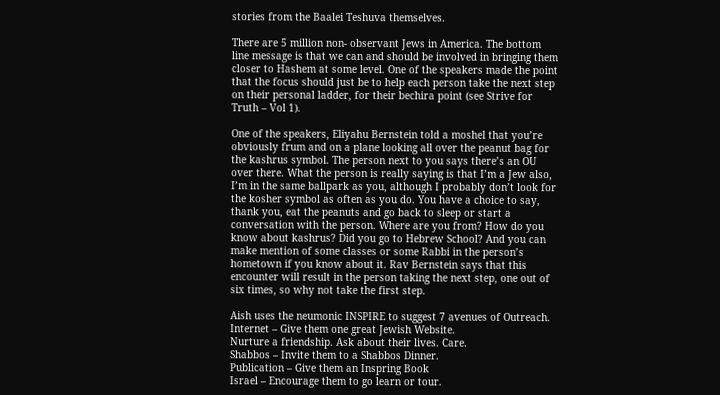stories from the Baalei Teshuva themselves.

There are 5 million non- observant Jews in America. The bottom line message is that we can and should be involved in bringing them closer to Hashem at some level. One of the speakers made the point that the focus should just be to help each person take the next step on their personal ladder, for their bechira point (see Strive for Truth – Vol 1).

One of the speakers, Eliyahu Bernstein told a moshel that you’re obviously frum and on a plane looking all over the peanut bag for the kashrus symbol. The person next to you says there’s an OU over there. What the person is really saying is that I’m a Jew also, I’m in the same ballpark as you, although I probably don’t look for the kosher symbol as often as you do. You have a choice to say, thank you, eat the peanuts and go back to sleep or start a conversation with the person. Where are you from? How do you know about kashrus? Did you go to Hebrew School? And you can make mention of some classes or some Rabbi in the person’s hometown if you know about it. Rav Bernstein says that this encounter will result in the person taking the next step, one out of six times, so why not take the first step.

Aish uses the neumonic INSPIRE to suggest 7 avenues of Outreach.
Internet – Give them one great Jewish Website.
Nurture a friendship. Ask about their lives. Care.
Shabbos – Invite them to a Shabbos Dinner.
Publication – Give them an Inspring Book
Israel – Encourage them to go learn or tour.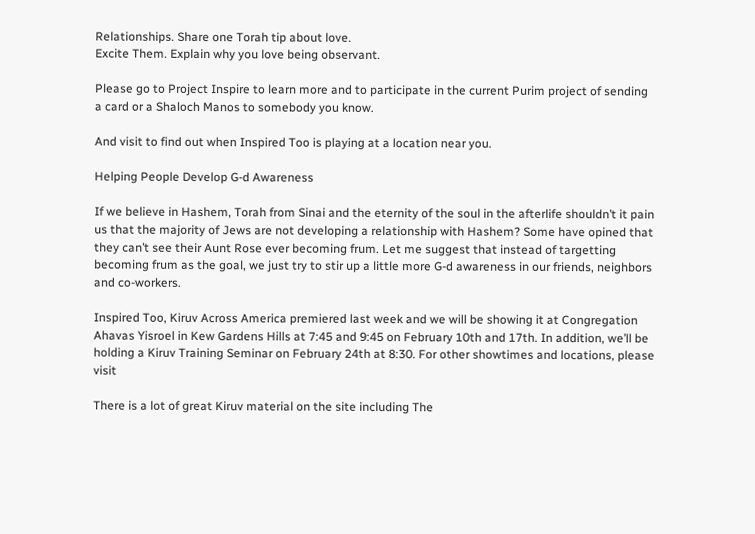Relationships. Share one Torah tip about love.
Excite Them. Explain why you love being observant.

Please go to Project Inspire to learn more and to participate in the current Purim project of sending a card or a Shaloch Manos to somebody you know.

And visit to find out when Inspired Too is playing at a location near you.

Helping People Develop G-d Awareness

If we believe in Hashem, Torah from Sinai and the eternity of the soul in the afterlife shouldn’t it pain us that the majority of Jews are not developing a relationship with Hashem? Some have opined that they can’t see their Aunt Rose ever becoming frum. Let me suggest that instead of targetting becoming frum as the goal, we just try to stir up a little more G-d awareness in our friends, neighbors and co-workers.

Inspired Too, Kiruv Across America premiered last week and we will be showing it at Congregation Ahavas Yisroel in Kew Gardens Hills at 7:45 and 9:45 on February 10th and 17th. In addition, we’ll be holding a Kiruv Training Seminar on February 24th at 8:30. For other showtimes and locations, please visit

There is a lot of great Kiruv material on the site including The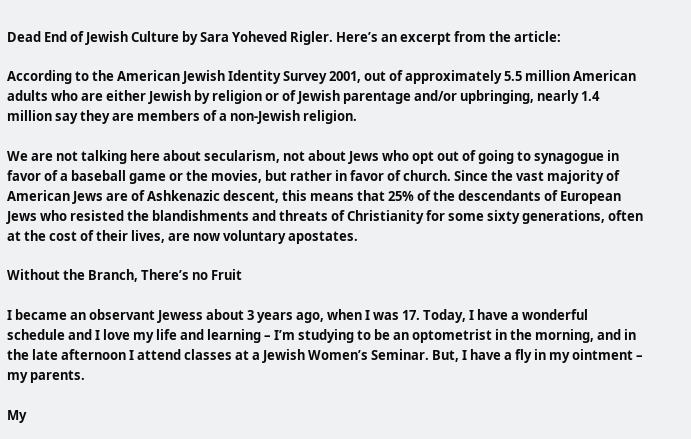Dead End of Jewish Culture by Sara Yoheved Rigler. Here’s an excerpt from the article:

According to the American Jewish Identity Survey 2001, out of approximately 5.5 million American adults who are either Jewish by religion or of Jewish parentage and/or upbringing, nearly 1.4 million say they are members of a non-Jewish religion.

We are not talking here about secularism, not about Jews who opt out of going to synagogue in favor of a baseball game or the movies, but rather in favor of church. Since the vast majority of American Jews are of Ashkenazic descent, this means that 25% of the descendants of European Jews who resisted the blandishments and threats of Christianity for some sixty generations, often at the cost of their lives, are now voluntary apostates.

Without the Branch, There’s no Fruit

I became an observant Jewess about 3 years ago, when I was 17. Today, I have a wonderful schedule and I love my life and learning – I’m studying to be an optometrist in the morning, and in the late afternoon I attend classes at a Jewish Women’s Seminar. But, I have a fly in my ointment – my parents.

My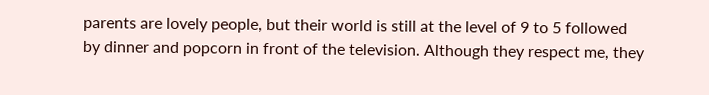parents are lovely people, but their world is still at the level of 9 to 5 followed by dinner and popcorn in front of the television. Although they respect me, they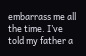embarrass me all the time. I’ve told my father a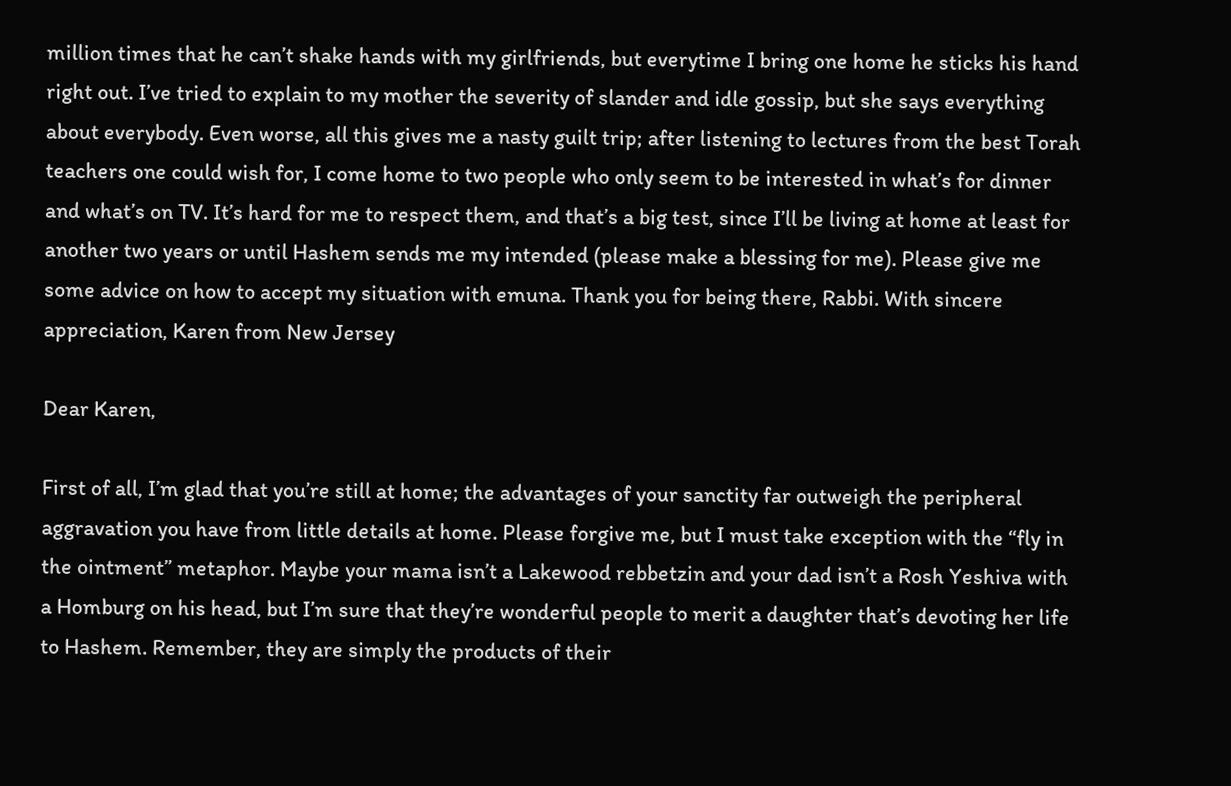million times that he can’t shake hands with my girlfriends, but everytime I bring one home he sticks his hand right out. I’ve tried to explain to my mother the severity of slander and idle gossip, but she says everything about everybody. Even worse, all this gives me a nasty guilt trip; after listening to lectures from the best Torah teachers one could wish for, I come home to two people who only seem to be interested in what’s for dinner and what’s on TV. It’s hard for me to respect them, and that’s a big test, since I’ll be living at home at least for another two years or until Hashem sends me my intended (please make a blessing for me). Please give me some advice on how to accept my situation with emuna. Thank you for being there, Rabbi. With sincere appreciation, Karen from New Jersey

Dear Karen,

First of all, I’m glad that you’re still at home; the advantages of your sanctity far outweigh the peripheral aggravation you have from little details at home. Please forgive me, but I must take exception with the “fly in the ointment” metaphor. Maybe your mama isn’t a Lakewood rebbetzin and your dad isn’t a Rosh Yeshiva with a Homburg on his head, but I’m sure that they’re wonderful people to merit a daughter that’s devoting her life to Hashem. Remember, they are simply the products of their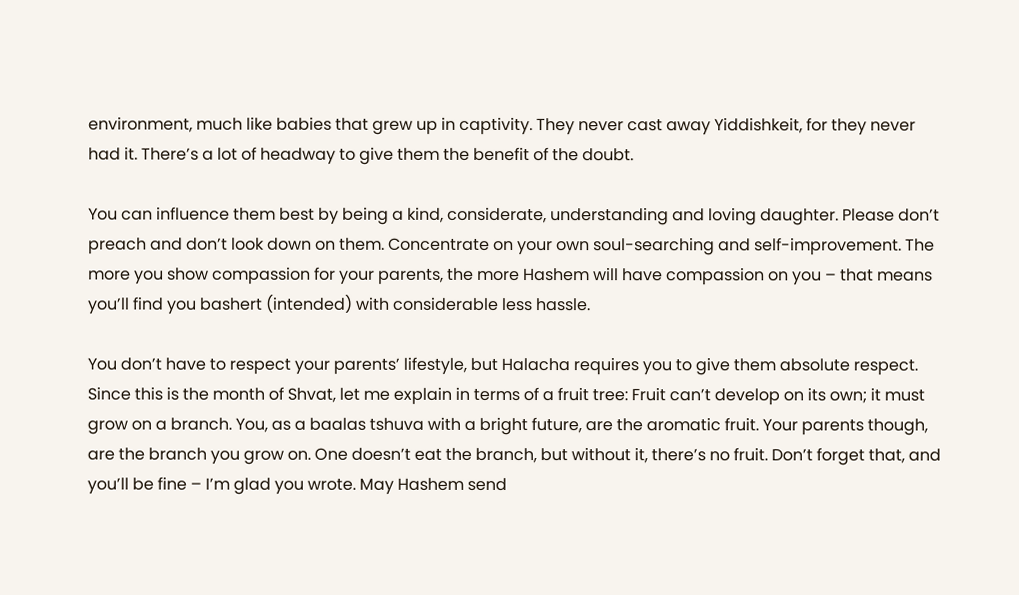environment, much like babies that grew up in captivity. They never cast away Yiddishkeit, for they never had it. There’s a lot of headway to give them the benefit of the doubt.

You can influence them best by being a kind, considerate, understanding and loving daughter. Please don’t preach and don’t look down on them. Concentrate on your own soul-searching and self-improvement. The more you show compassion for your parents, the more Hashem will have compassion on you – that means you’ll find you bashert (intended) with considerable less hassle.

You don’t have to respect your parents’ lifestyle, but Halacha requires you to give them absolute respect. Since this is the month of Shvat, let me explain in terms of a fruit tree: Fruit can’t develop on its own; it must grow on a branch. You, as a baalas tshuva with a bright future, are the aromatic fruit. Your parents though, are the branch you grow on. One doesn’t eat the branch, but without it, there’s no fruit. Don’t forget that, and you’ll be fine – I’m glad you wrote. May Hashem send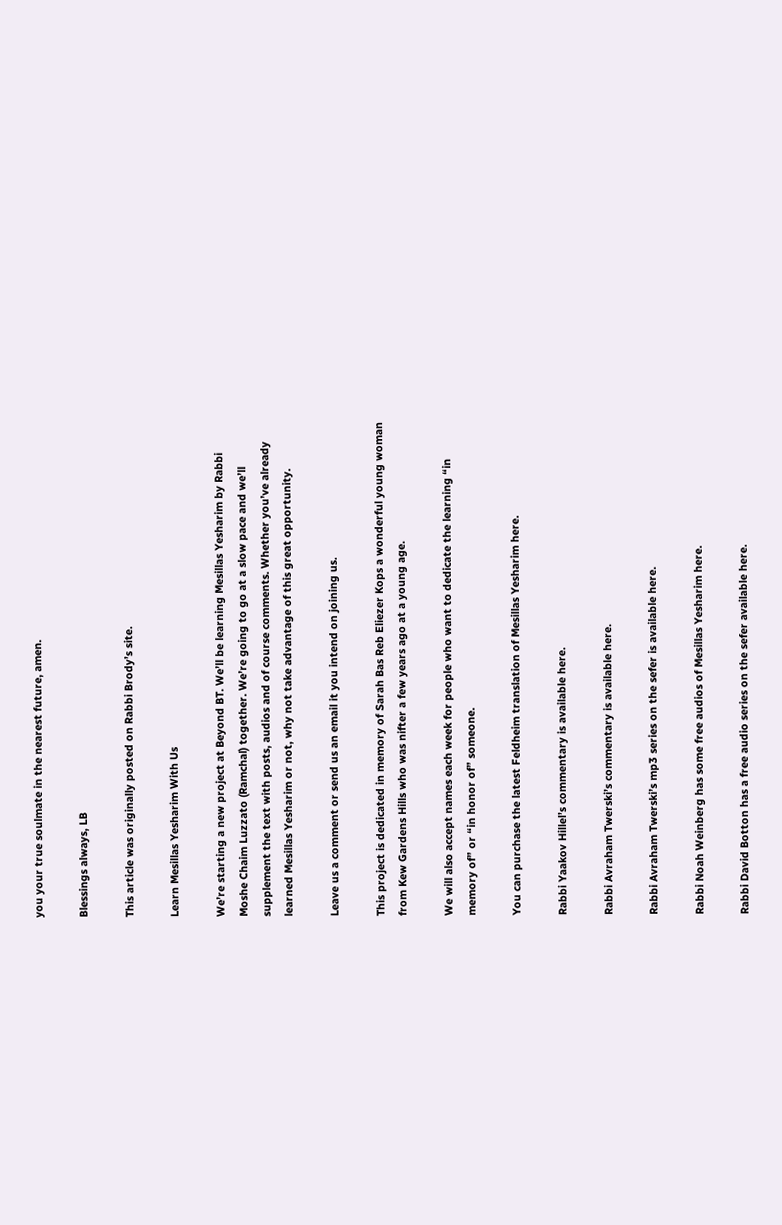you your true soulmate in the nearest future, amen.

Blessings always, LB

This article was originally posted on Rabbi Brody’s site.

Learn Mesillas Yesharim With Us

We’re starting a new project at Beyond BT. We’ll be learning Mesillas Yesharim by Rabbi Moshe Chaim Luzzato (Ramchal) together. We’re going to go at a slow pace and we’ll supplement the text with posts, audios and of course comments. Whether you’ve already learned Mesillas Yesharim or not, why not take advantage of this great opportunity.

Leave us a comment or send us an email it you intend on joining us.

This project is dedicated in memory of Sarah Bas Reb Eliezer Kops a wonderful young woman from Kew Gardens Hills who was nifter a few years ago at a young age.

We will also accept names each week for people who want to dedicate the learning “in memory of” or “in honor of” someone.

You can purchase the latest Feldheim translation of Mesillas Yesharim here.

Rabbi Yaakov Hillel’s commentary is available here.

Rabbi Avraham Twerski’s commentary is available here.

Rabbi Avraham Twerski’s mp3 series on the sefer is available here.

Rabbi Noah Weinberg has some free audios of Mesillas Yesharim here.

Rabbi David Botton has a free audio series on the sefer available here.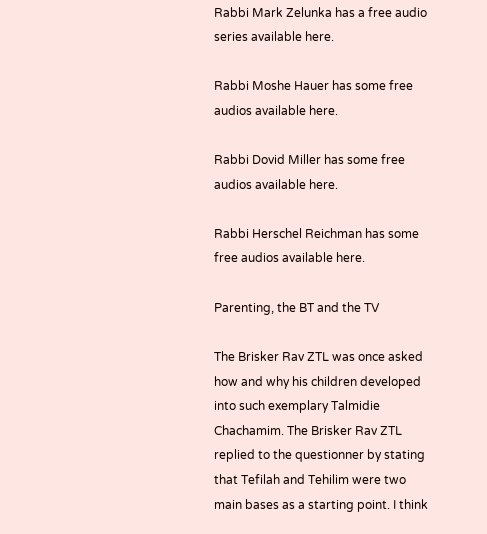Rabbi Mark Zelunka has a free audio series available here.

Rabbi Moshe Hauer has some free audios available here.

Rabbi Dovid Miller has some free audios available here.

Rabbi Herschel Reichman has some free audios available here.

Parenting, the BT and the TV

The Brisker Rav ZTL was once asked how and why his children developed into such exemplary Talmidie Chachamim. The Brisker Rav ZTL replied to the questionner by stating that Tefilah and Tehilim were two main bases as a starting point. I think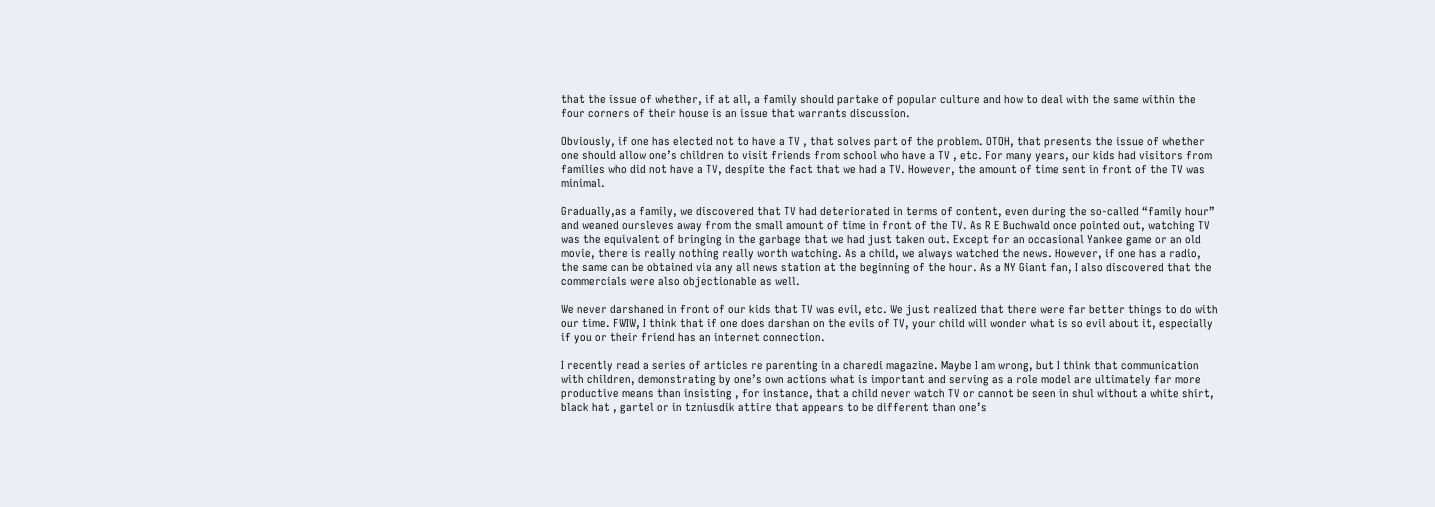that the issue of whether, if at all, a family should partake of popular culture and how to deal with the same within the four corners of their house is an issue that warrants discussion.

Obviously, if one has elected not to have a TV , that solves part of the problem. OTOH, that presents the issue of whether one should allow one’s children to visit friends from school who have a TV , etc. For many years, our kids had visitors from families who did not have a TV, despite the fact that we had a TV. However, the amount of time sent in front of the TV was minimal.

Gradually,as a family, we discovered that TV had deteriorated in terms of content, even during the so-called “family hour” and weaned oursleves away from the small amount of time in front of the TV. As R E Buchwald once pointed out, watching TV was the equivalent of bringing in the garbage that we had just taken out. Except for an occasional Yankee game or an old movie, there is really nothing really worth watching. As a child, we always watched the news. However, if one has a radio, the same can be obtained via any all news station at the beginning of the hour. As a NY Giant fan, I also discovered that the commercials were also objectionable as well.

We never darshaned in front of our kids that TV was evil, etc. We just realized that there were far better things to do with our time. FWIW, I think that if one does darshan on the evils of TV, your child will wonder what is so evil about it, especially if you or their friend has an internet connection.

I recently read a series of articles re parenting in a charedi magazine. Maybe I am wrong, but I think that communication with children, demonstrating by one’s own actions what is important and serving as a role model are ultimately far more productive means than insisting , for instance, that a child never watch TV or cannot be seen in shul without a white shirt, black hat , gartel or in tzniusdik attire that appears to be different than one’s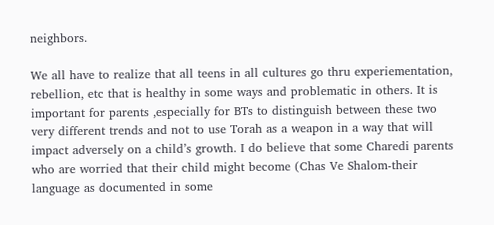neighbors.

We all have to realize that all teens in all cultures go thru experiementation, rebellion, etc that is healthy in some ways and problematic in others. It is important for parents ,especially for BTs to distinguish between these two very different trends and not to use Torah as a weapon in a way that will impact adversely on a child’s growth. I do believe that some Charedi parents who are worried that their child might become (Chas Ve Shalom-their language as documented in some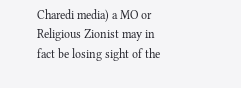Charedi media) a MO or Religious Zionist may in fact be losing sight of the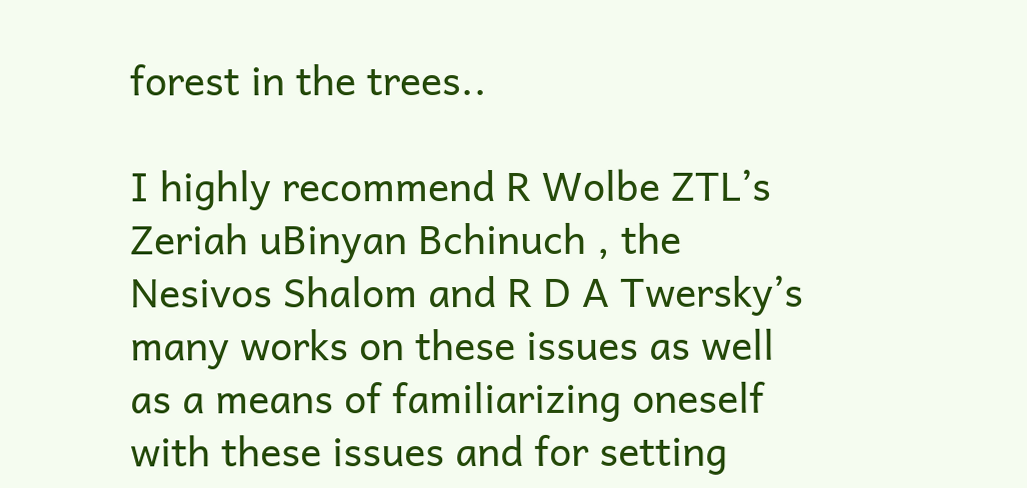forest in the trees..

I highly recommend R Wolbe ZTL’s Zeriah uBinyan Bchinuch , the Nesivos Shalom and R D A Twersky’s many works on these issues as well as a means of familiarizing oneself with these issues and for setting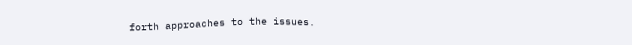forth approaches to the issues.